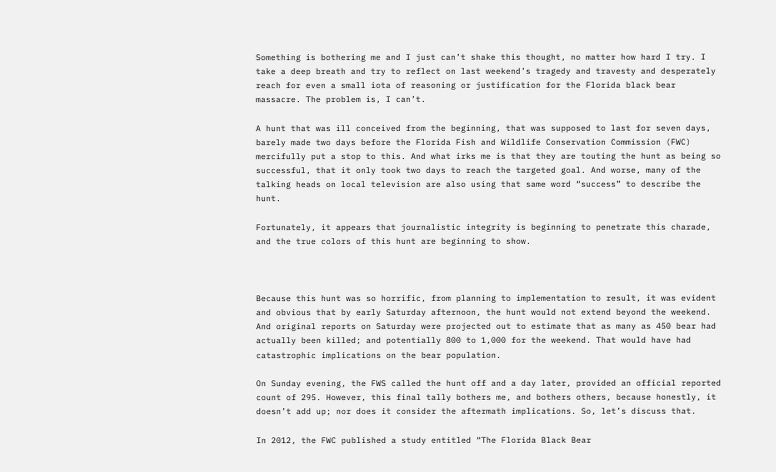Something is bothering me and I just can’t shake this thought, no matter how hard I try. I take a deep breath and try to reflect on last weekend’s tragedy and travesty and desperately reach for even a small iota of reasoning or justification for the Florida black bear massacre. The problem is, I can’t.

A hunt that was ill conceived from the beginning, that was supposed to last for seven days, barely made two days before the Florida Fish and Wildlife Conservation Commission (FWC) mercifully put a stop to this. And what irks me is that they are touting the hunt as being so successful, that it only took two days to reach the targeted goal. And worse, many of the talking heads on local television are also using that same word “success” to describe the hunt.

Fortunately, it appears that journalistic integrity is beginning to penetrate this charade, and the true colors of this hunt are beginning to show.



Because this hunt was so horrific, from planning to implementation to result, it was evident and obvious that by early Saturday afternoon, the hunt would not extend beyond the weekend. And original reports on Saturday were projected out to estimate that as many as 450 bear had actually been killed; and potentially 800 to 1,000 for the weekend. That would have had catastrophic implications on the bear population.

On Sunday evening, the FWS called the hunt off and a day later, provided an official reported count of 295. However, this final tally bothers me, and bothers others, because honestly, it doesn’t add up; nor does it consider the aftermath implications. So, let’s discuss that.

In 2012, the FWC published a study entitled “The Florida Black Bear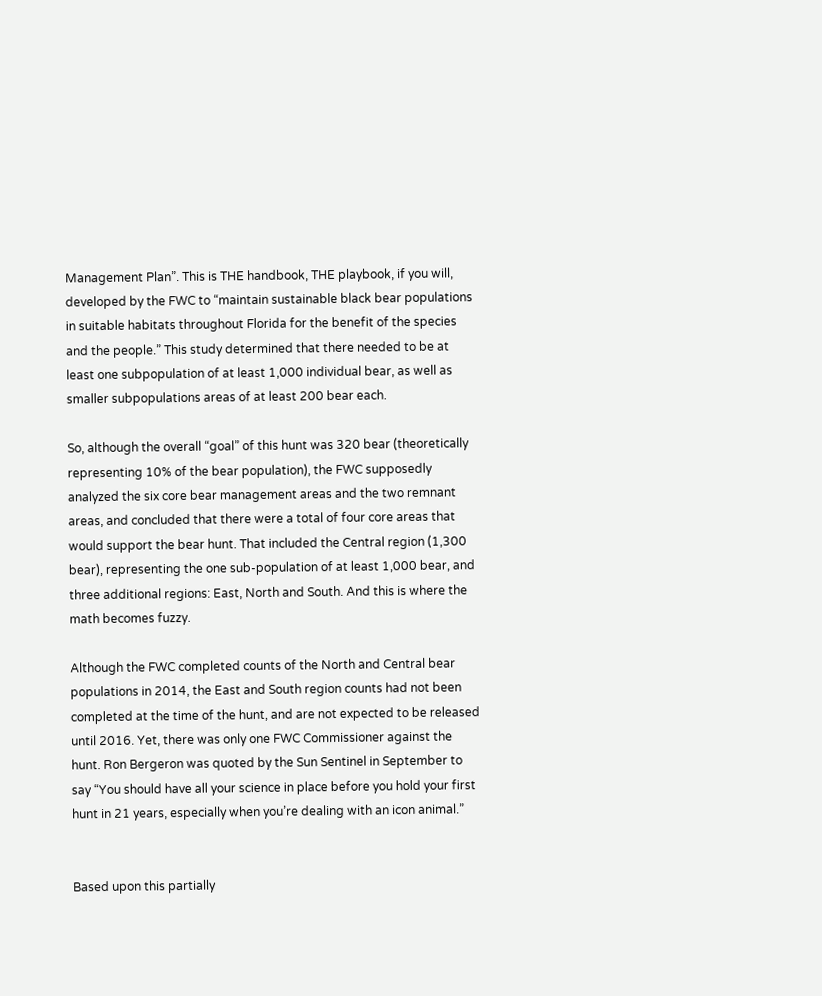Management Plan”. This is THE handbook, THE playbook, if you will, developed by the FWC to “maintain sustainable black bear populations in suitable habitats throughout Florida for the benefit of the species and the people.” This study determined that there needed to be at least one subpopulation of at least 1,000 individual bear, as well as smaller subpopulations areas of at least 200 bear each.

So, although the overall “goal” of this hunt was 320 bear (theoretically representing 10% of the bear population), the FWC supposedly analyzed the six core bear management areas and the two remnant areas, and concluded that there were a total of four core areas that would support the bear hunt. That included the Central region (1,300 bear), representing the one sub-population of at least 1,000 bear, and three additional regions: East, North and South. And this is where the math becomes fuzzy.

Although the FWC completed counts of the North and Central bear populations in 2014, the East and South region counts had not been completed at the time of the hunt, and are not expected to be released until 2016. Yet, there was only one FWC Commissioner against the hunt. Ron Bergeron was quoted by the Sun Sentinel in September to say “You should have all your science in place before you hold your first hunt in 21 years, especially when you’re dealing with an icon animal.”


Based upon this partially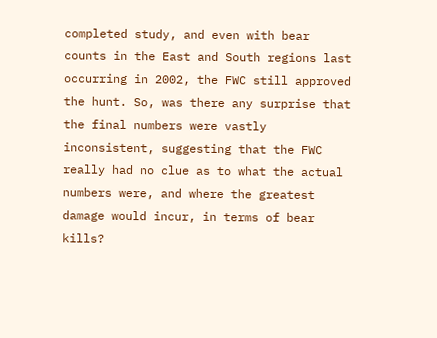completed study, and even with bear counts in the East and South regions last occurring in 2002, the FWC still approved the hunt. So, was there any surprise that the final numbers were vastly inconsistent, suggesting that the FWC really had no clue as to what the actual numbers were, and where the greatest damage would incur, in terms of bear kills?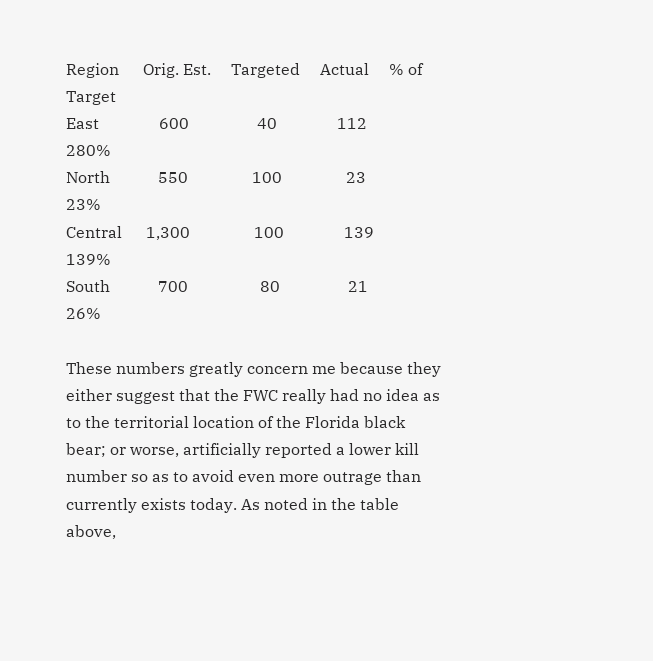Region      Orig. Est.     Targeted     Actual     % of Target
East               600                 40               112              280%
North            550                100                23                 23%
Central      1,300                100               139               139%
South            700                  80                 21                26%

These numbers greatly concern me because they either suggest that the FWC really had no idea as to the territorial location of the Florida black bear; or worse, artificially reported a lower kill number so as to avoid even more outrage than currently exists today. As noted in the table above,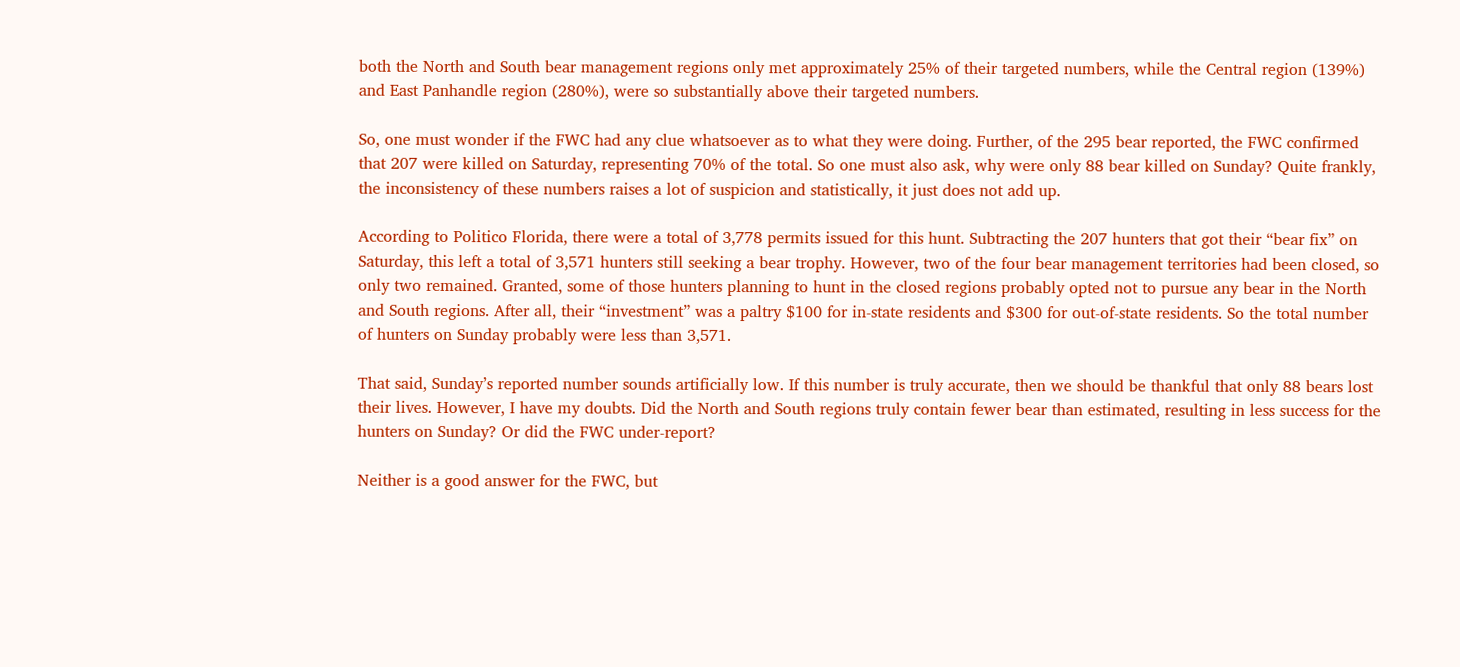both the North and South bear management regions only met approximately 25% of their targeted numbers, while the Central region (139%) and East Panhandle region (280%), were so substantially above their targeted numbers.

So, one must wonder if the FWC had any clue whatsoever as to what they were doing. Further, of the 295 bear reported, the FWC confirmed that 207 were killed on Saturday, representing 70% of the total. So one must also ask, why were only 88 bear killed on Sunday? Quite frankly, the inconsistency of these numbers raises a lot of suspicion and statistically, it just does not add up.

According to Politico Florida, there were a total of 3,778 permits issued for this hunt. Subtracting the 207 hunters that got their “bear fix” on Saturday, this left a total of 3,571 hunters still seeking a bear trophy. However, two of the four bear management territories had been closed, so only two remained. Granted, some of those hunters planning to hunt in the closed regions probably opted not to pursue any bear in the North and South regions. After all, their “investment” was a paltry $100 for in-state residents and $300 for out-of-state residents. So the total number of hunters on Sunday probably were less than 3,571.

That said, Sunday’s reported number sounds artificially low. If this number is truly accurate, then we should be thankful that only 88 bears lost their lives. However, I have my doubts. Did the North and South regions truly contain fewer bear than estimated, resulting in less success for the hunters on Sunday? Or did the FWC under-report?

Neither is a good answer for the FWC, but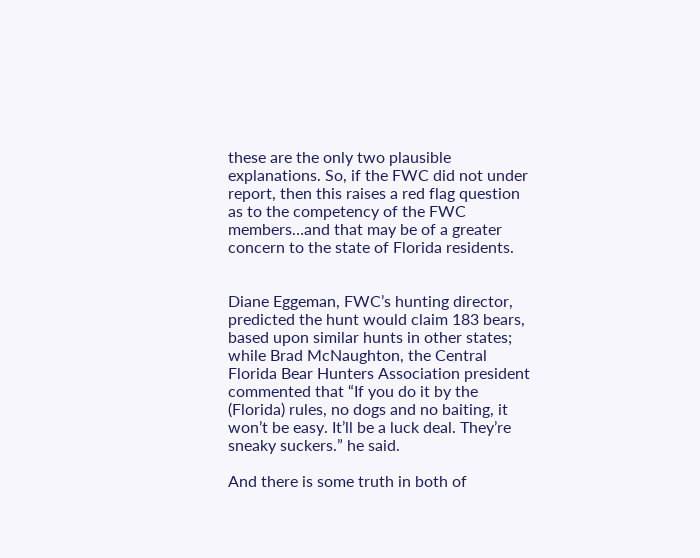these are the only two plausible explanations. So, if the FWC did not under report, then this raises a red flag question as to the competency of the FWC members…and that may be of a greater concern to the state of Florida residents.


Diane Eggeman, FWC’s hunting director, predicted the hunt would claim 183 bears, based upon similar hunts in other states; while Brad McNaughton, the Central Florida Bear Hunters Association president commented that “If you do it by the (Florida) rules, no dogs and no baiting, it won’t be easy. It’ll be a luck deal. They’re sneaky suckers.” he said.

And there is some truth in both of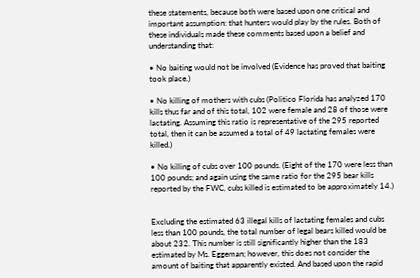these statements, because both were based upon one critical and important assumption: that hunters would play by the rules. Both of these individuals made these comments based upon a belief and understanding that:

• No baiting would not be involved (Evidence has proved that baiting took place.)

• No killing of mothers with cubs (Politico Florida has analyzed 170 kills thus far and of this total, 102 were female and 28 of those were lactating. Assuming this ratio is representative of the 295 reported total, then it can be assumed a total of 49 lactating females were killed.)

• No killing of cubs over 100 pounds. (Eight of the 170 were less than 100 pounds; and again using the same ratio for the 295 bear kills reported by the FWC, cubs killed is estimated to be approximately 14.)


Excluding the estimated 63 illegal kills of lactating females and cubs less than 100 pounds, the total number of legal bears killed would be about 232. This number is still significantly higher than the 183 estimated by Ms. Eggeman; however, this does not consider the amount of baiting that apparently existed. And based upon the rapid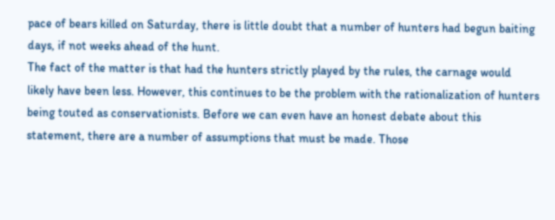pace of bears killed on Saturday, there is little doubt that a number of hunters had begun baiting days, if not weeks ahead of the hunt.
The fact of the matter is that had the hunters strictly played by the rules, the carnage would likely have been less. However, this continues to be the problem with the rationalization of hunters being touted as conservationists. Before we can even have an honest debate about this statement, there are a number of assumptions that must be made. Those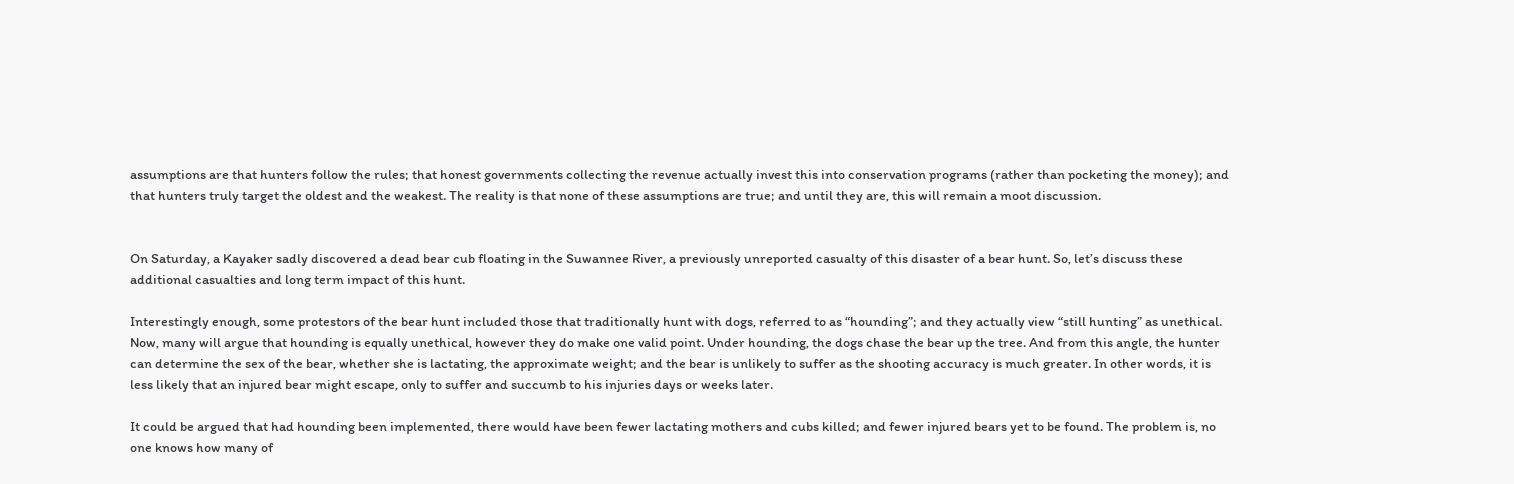assumptions are that hunters follow the rules; that honest governments collecting the revenue actually invest this into conservation programs (rather than pocketing the money); and that hunters truly target the oldest and the weakest. The reality is that none of these assumptions are true; and until they are, this will remain a moot discussion.


On Saturday, a Kayaker sadly discovered a dead bear cub floating in the Suwannee River, a previously unreported casualty of this disaster of a bear hunt. So, let’s discuss these additional casualties and long term impact of this hunt.

Interestingly enough, some protestors of the bear hunt included those that traditionally hunt with dogs, referred to as “hounding”; and they actually view “still hunting” as unethical. Now, many will argue that hounding is equally unethical, however they do make one valid point. Under hounding, the dogs chase the bear up the tree. And from this angle, the hunter can determine the sex of the bear, whether she is lactating, the approximate weight; and the bear is unlikely to suffer as the shooting accuracy is much greater. In other words, it is less likely that an injured bear might escape, only to suffer and succumb to his injuries days or weeks later.

It could be argued that had hounding been implemented, there would have been fewer lactating mothers and cubs killed; and fewer injured bears yet to be found. The problem is, no one knows how many of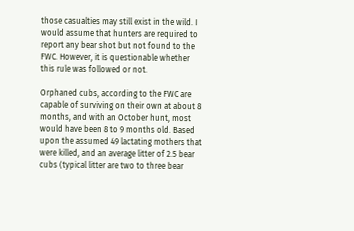those casualties may still exist in the wild. I would assume that hunters are required to report any bear shot but not found to the FWC. However, it is questionable whether this rule was followed or not.

Orphaned cubs, according to the FWC are capable of surviving on their own at about 8 months, and with an October hunt, most would have been 8 to 9 months old. Based upon the assumed 49 lactating mothers that were killed, and an average litter of 2.5 bear cubs (typical litter are two to three bear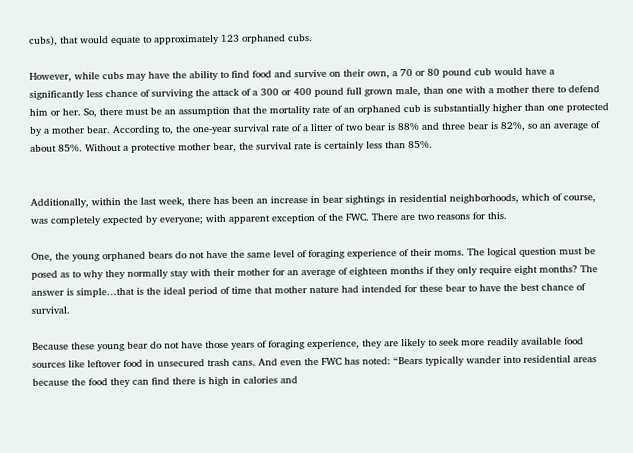cubs), that would equate to approximately 123 orphaned cubs.

However, while cubs may have the ability to find food and survive on their own, a 70 or 80 pound cub would have a significantly less chance of surviving the attack of a 300 or 400 pound full grown male, than one with a mother there to defend him or her. So, there must be an assumption that the mortality rate of an orphaned cub is substantially higher than one protected by a mother bear. According to, the one-year survival rate of a litter of two bear is 88% and three bear is 82%, so an average of about 85%. Without a protective mother bear, the survival rate is certainly less than 85%.


Additionally, within the last week, there has been an increase in bear sightings in residential neighborhoods, which of course, was completely expected by everyone; with apparent exception of the FWC. There are two reasons for this.

One, the young orphaned bears do not have the same level of foraging experience of their moms. The logical question must be posed as to why they normally stay with their mother for an average of eighteen months if they only require eight months? The answer is simple…that is the ideal period of time that mother nature had intended for these bear to have the best chance of survival.

Because these young bear do not have those years of foraging experience, they are likely to seek more readily available food sources like leftover food in unsecured trash cans. And even the FWC has noted: “Bears typically wander into residential areas because the food they can find there is high in calories and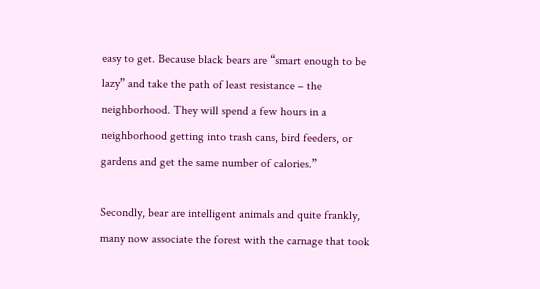easy to get. Because black bears are “smart enough to be lazy” and take the path of least resistance – the neighborhood. They will spend a few hours in a neighborhood getting into trash cans, bird feeders, or gardens and get the same number of calories.”

Secondly, bear are intelligent animals and quite frankly, many now associate the forest with the carnage that took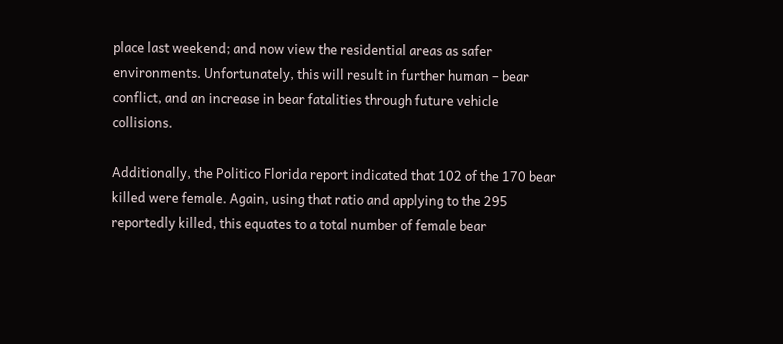place last weekend; and now view the residential areas as safer environments. Unfortunately, this will result in further human – bear conflict, and an increase in bear fatalities through future vehicle collisions.

Additionally, the Politico Florida report indicated that 102 of the 170 bear killed were female. Again, using that ratio and applying to the 295 reportedly killed, this equates to a total number of female bear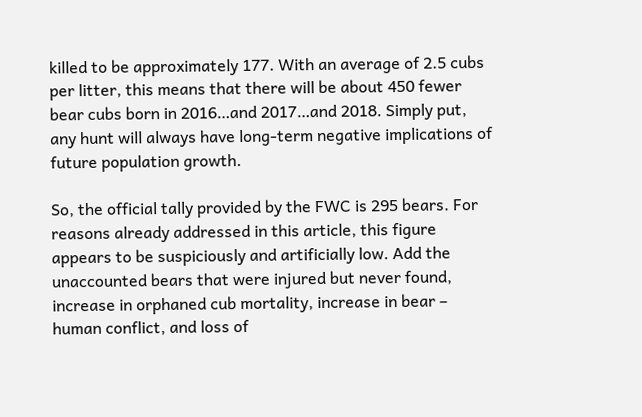killed to be approximately 177. With an average of 2.5 cubs per litter, this means that there will be about 450 fewer bear cubs born in 2016…and 2017…and 2018. Simply put, any hunt will always have long-term negative implications of future population growth.

So, the official tally provided by the FWC is 295 bears. For reasons already addressed in this article, this figure appears to be suspiciously and artificially low. Add the unaccounted bears that were injured but never found, increase in orphaned cub mortality, increase in bear – human conflict, and loss of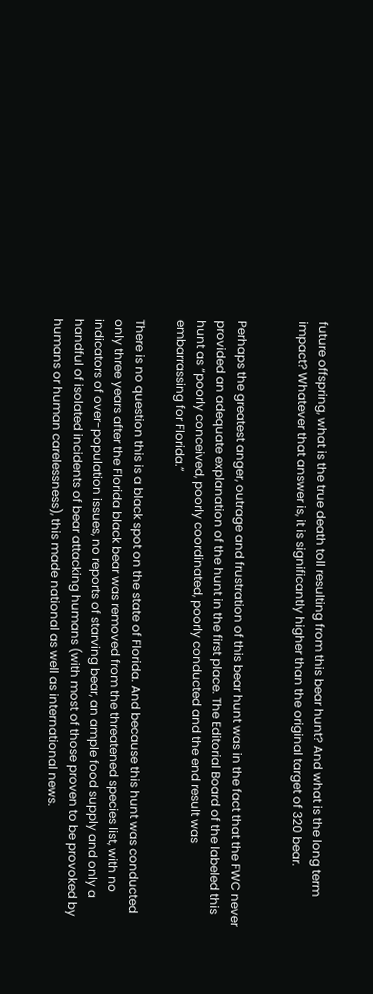future offspring, what is the true death toll resulting from this bear hunt? And what is the long term impact? Whatever that answer is, it is significantly higher than the original target of 320 bear.


Perhaps the greatest anger, outrage and frustration of this bear hunt was in the fact that the FWC never provided an adequate explanation of the hunt in the first place. The Editorial Board of the labeled this hunt as “poorly conceived, poorly coordinated, poorly conducted and the end result was embarrassing for Florida.”

There is no question this is a black spot on the state of Florida. And because this hunt was conducted only three years after the Florida black bear was removed from the threatened species list, with no indicators of over-population issues, no reports of starving bear, an ample food supply and only a handful of isolated incidents of bear attacking humans (with most of those proven to be provoked by humans or human carelessness), this made national as well as international news.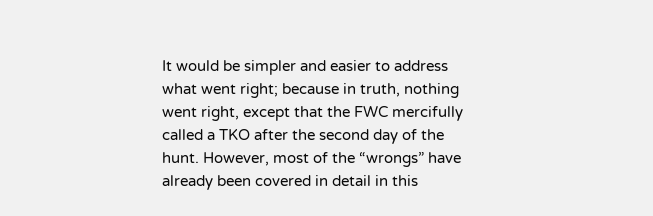It would be simpler and easier to address what went right; because in truth, nothing went right, except that the FWC mercifully called a TKO after the second day of the hunt. However, most of the “wrongs” have already been covered in detail in this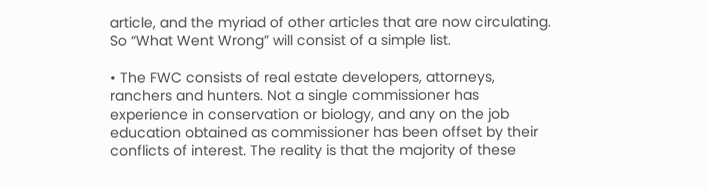article, and the myriad of other articles that are now circulating. So “What Went Wrong” will consist of a simple list.

• The FWC consists of real estate developers, attorneys, ranchers and hunters. Not a single commissioner has experience in conservation or biology, and any on the job education obtained as commissioner has been offset by their conflicts of interest. The reality is that the majority of these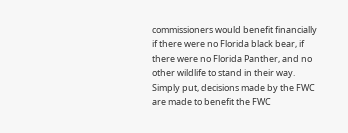commissioners would benefit financially if there were no Florida black bear, if there were no Florida Panther, and no other wildlife to stand in their way. Simply put, decisions made by the FWC are made to benefit the FWC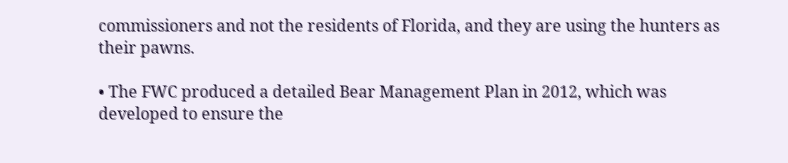commissioners and not the residents of Florida, and they are using the hunters as their pawns.

• The FWC produced a detailed Bear Management Plan in 2012, which was developed to ensure the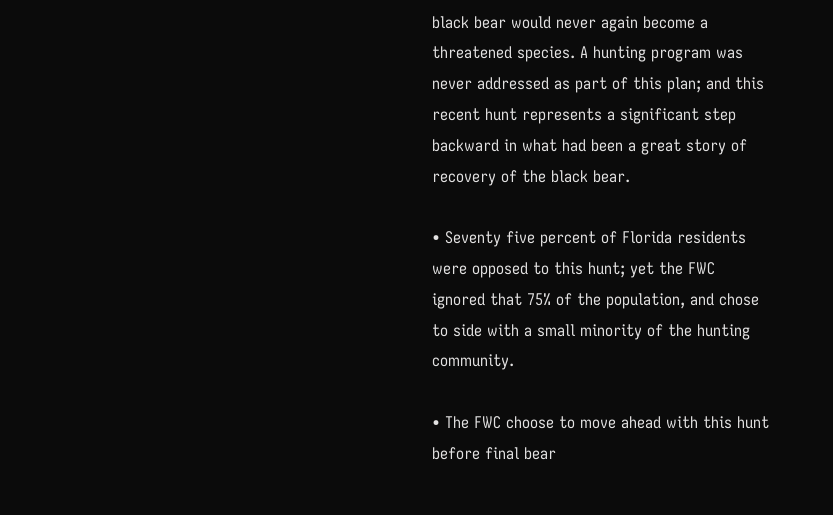black bear would never again become a threatened species. A hunting program was never addressed as part of this plan; and this recent hunt represents a significant step backward in what had been a great story of recovery of the black bear.

• Seventy five percent of Florida residents were opposed to this hunt; yet the FWC ignored that 75% of the population, and chose to side with a small minority of the hunting community.

• The FWC choose to move ahead with this hunt before final bear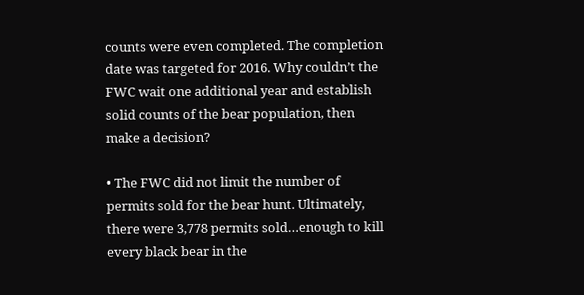counts were even completed. The completion date was targeted for 2016. Why couldn’t the FWC wait one additional year and establish solid counts of the bear population, then make a decision?

• The FWC did not limit the number of permits sold for the bear hunt. Ultimately, there were 3,778 permits sold…enough to kill every black bear in the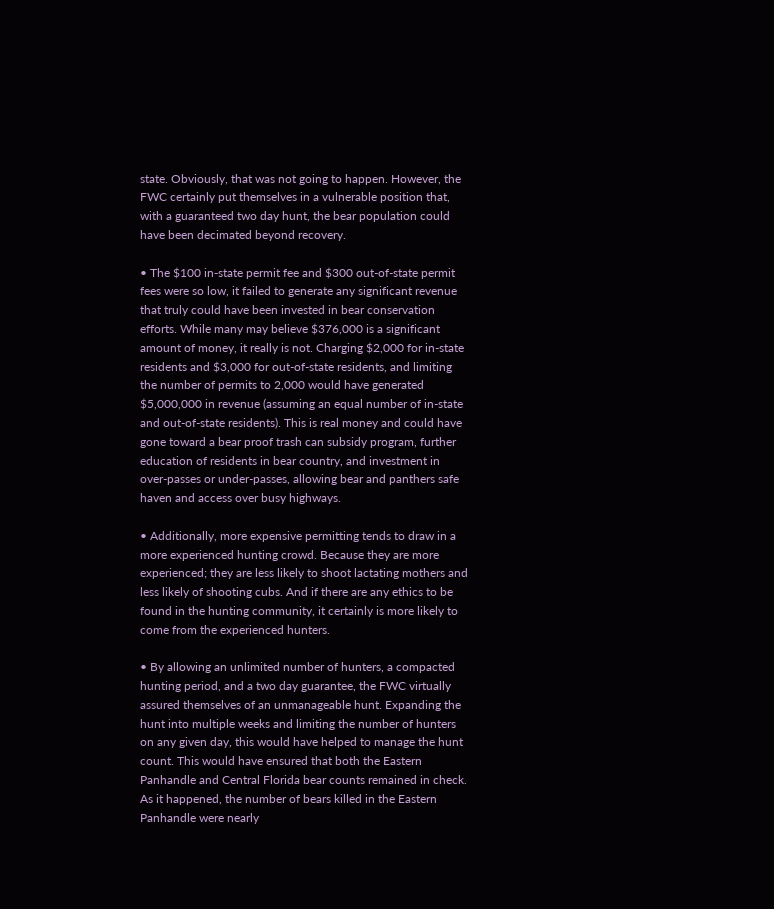state. Obviously, that was not going to happen. However, the FWC certainly put themselves in a vulnerable position that, with a guaranteed two day hunt, the bear population could have been decimated beyond recovery.

• The $100 in-state permit fee and $300 out-of-state permit fees were so low, it failed to generate any significant revenue that truly could have been invested in bear conservation efforts. While many may believe $376,000 is a significant amount of money, it really is not. Charging $2,000 for in-state residents and $3,000 for out-of-state residents, and limiting the number of permits to 2,000 would have generated $5,000,000 in revenue (assuming an equal number of in-state and out-of-state residents). This is real money and could have gone toward a bear proof trash can subsidy program, further education of residents in bear country, and investment in over-passes or under-passes, allowing bear and panthers safe haven and access over busy highways.

• Additionally, more expensive permitting tends to draw in a more experienced hunting crowd. Because they are more experienced; they are less likely to shoot lactating mothers and less likely of shooting cubs. And if there are any ethics to be found in the hunting community, it certainly is more likely to come from the experienced hunters.

• By allowing an unlimited number of hunters, a compacted hunting period, and a two day guarantee, the FWC virtually assured themselves of an unmanageable hunt. Expanding the hunt into multiple weeks and limiting the number of hunters on any given day, this would have helped to manage the hunt count. This would have ensured that both the Eastern Panhandle and Central Florida bear counts remained in check. As it happened, the number of bears killed in the Eastern Panhandle were nearly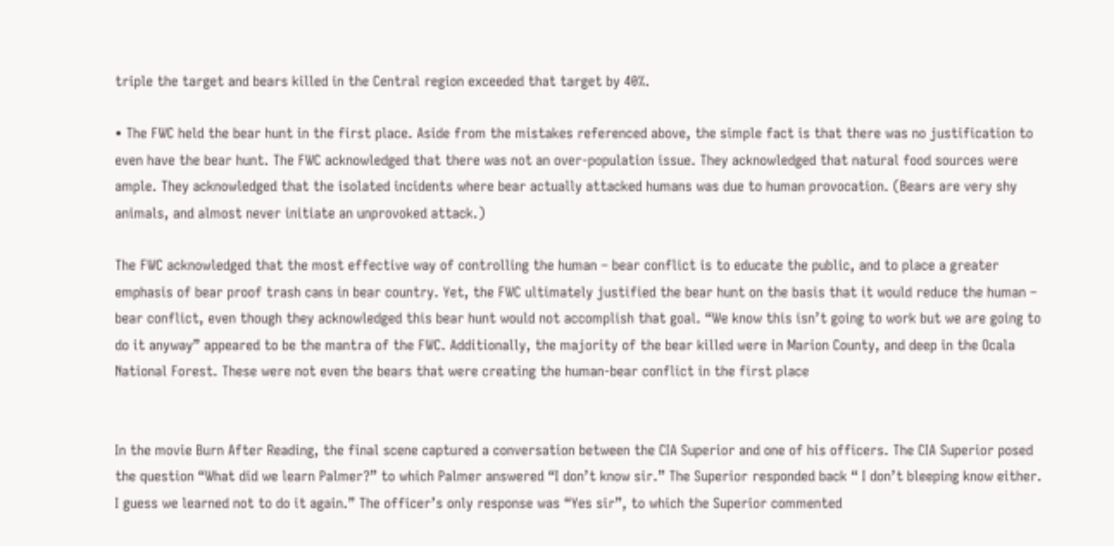triple the target and bears killed in the Central region exceeded that target by 40%.

• The FWC held the bear hunt in the first place. Aside from the mistakes referenced above, the simple fact is that there was no justification to even have the bear hunt. The FWC acknowledged that there was not an over-population issue. They acknowledged that natural food sources were ample. They acknowledged that the isolated incidents where bear actually attacked humans was due to human provocation. (Bears are very shy animals, and almost never initiate an unprovoked attack.)

The FWC acknowledged that the most effective way of controlling the human – bear conflict is to educate the public, and to place a greater emphasis of bear proof trash cans in bear country. Yet, the FWC ultimately justified the bear hunt on the basis that it would reduce the human – bear conflict, even though they acknowledged this bear hunt would not accomplish that goal. “We know this isn’t going to work but we are going to do it anyway” appeared to be the mantra of the FWC. Additionally, the majority of the bear killed were in Marion County, and deep in the Ocala National Forest. These were not even the bears that were creating the human-bear conflict in the first place


In the movie Burn After Reading, the final scene captured a conversation between the CIA Superior and one of his officers. The CIA Superior posed the question “What did we learn Palmer?” to which Palmer answered “I don’t know sir.” The Superior responded back “ I don’t bleeping know either. I guess we learned not to do it again.” The officer’s only response was “Yes sir”, to which the Superior commented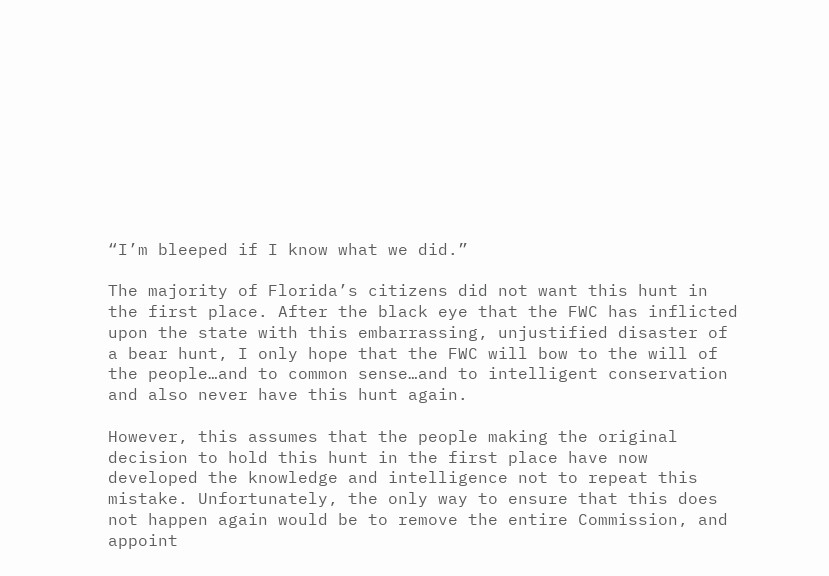“I’m bleeped if I know what we did.”

The majority of Florida’s citizens did not want this hunt in the first place. After the black eye that the FWC has inflicted upon the state with this embarrassing, unjustified disaster of a bear hunt, I only hope that the FWC will bow to the will of the people…and to common sense…and to intelligent conservation and also never have this hunt again.

However, this assumes that the people making the original decision to hold this hunt in the first place have now developed the knowledge and intelligence not to repeat this mistake. Unfortunately, the only way to ensure that this does not happen again would be to remove the entire Commission, and appoint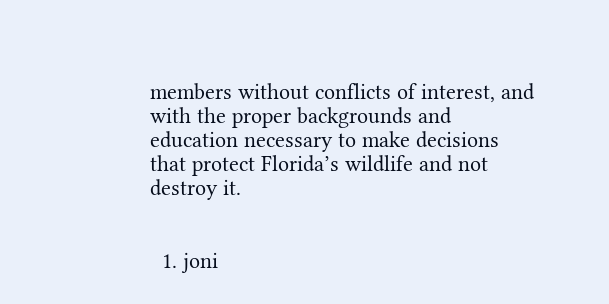members without conflicts of interest, and with the proper backgrounds and education necessary to make decisions that protect Florida’s wildlife and not destroy it.


  1. joni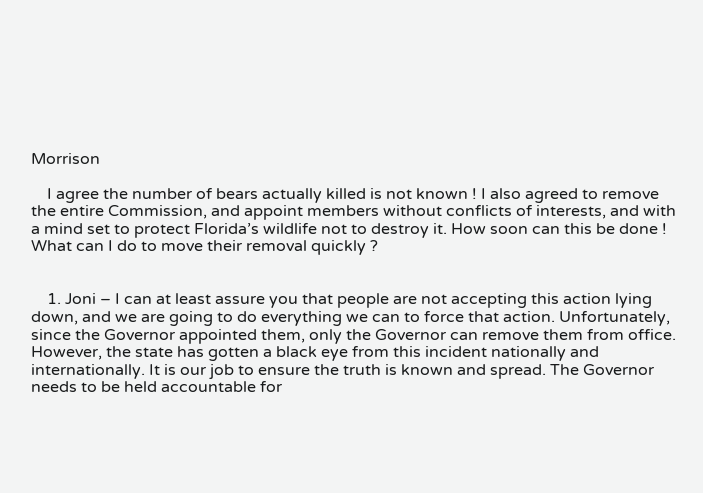Morrison

    I agree the number of bears actually killed is not known ! I also agreed to remove the entire Commission, and appoint members without conflicts of interests, and with a mind set to protect Florida’s wildlife not to destroy it. How soon can this be done ! What can I do to move their removal quickly ?


    1. Joni – I can at least assure you that people are not accepting this action lying down, and we are going to do everything we can to force that action. Unfortunately, since the Governor appointed them, only the Governor can remove them from office. However, the state has gotten a black eye from this incident nationally and internationally. It is our job to ensure the truth is known and spread. The Governor needs to be held accountable for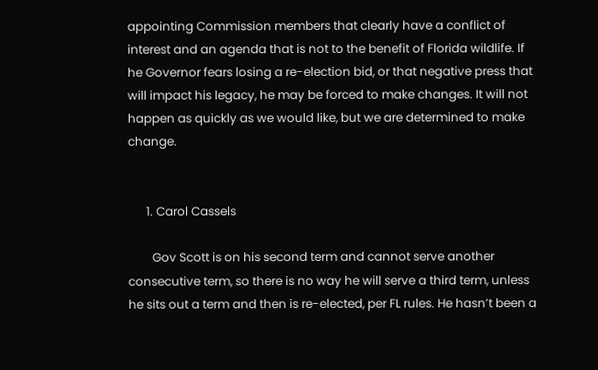appointing Commission members that clearly have a conflict of interest and an agenda that is not to the benefit of Florida wildlife. If he Governor fears losing a re-election bid, or that negative press that will impact his legacy, he may be forced to make changes. It will not happen as quickly as we would like, but we are determined to make change.


      1. Carol Cassels

        Gov Scott is on his second term and cannot serve another consecutive term, so there is no way he will serve a third term, unless he sits out a term and then is re-elected, per FL rules. He hasn’t been a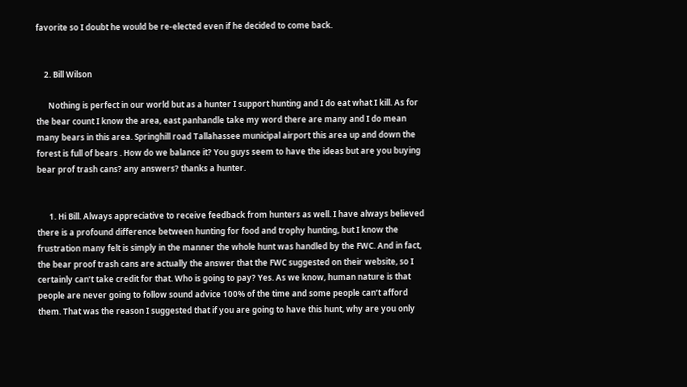favorite so I doubt he would be re-elected even if he decided to come back.


    2. Bill Wilson

      Nothing is perfect in our world but as a hunter I support hunting and I do eat what I kill. As for the bear count I know the area, east panhandle take my word there are many and I do mean many bears in this area. Springhill road Tallahassee municipal airport this area up and down the forest is full of bears . How do we balance it? You guys seem to have the ideas but are you buying bear prof trash cans? any answers? thanks a hunter.


      1. Hi Bill. Always appreciative to receive feedback from hunters as well. I have always believed there is a profound difference between hunting for food and trophy hunting, but I know the frustration many felt is simply in the manner the whole hunt was handled by the FWC. And in fact, the bear proof trash cans are actually the answer that the FWC suggested on their website, so I certainly can’t take credit for that. Who is going to pay? Yes. As we know, human nature is that people are never going to follow sound advice 100% of the time and some people can’t afford them. That was the reason I suggested that if you are going to have this hunt, why are you only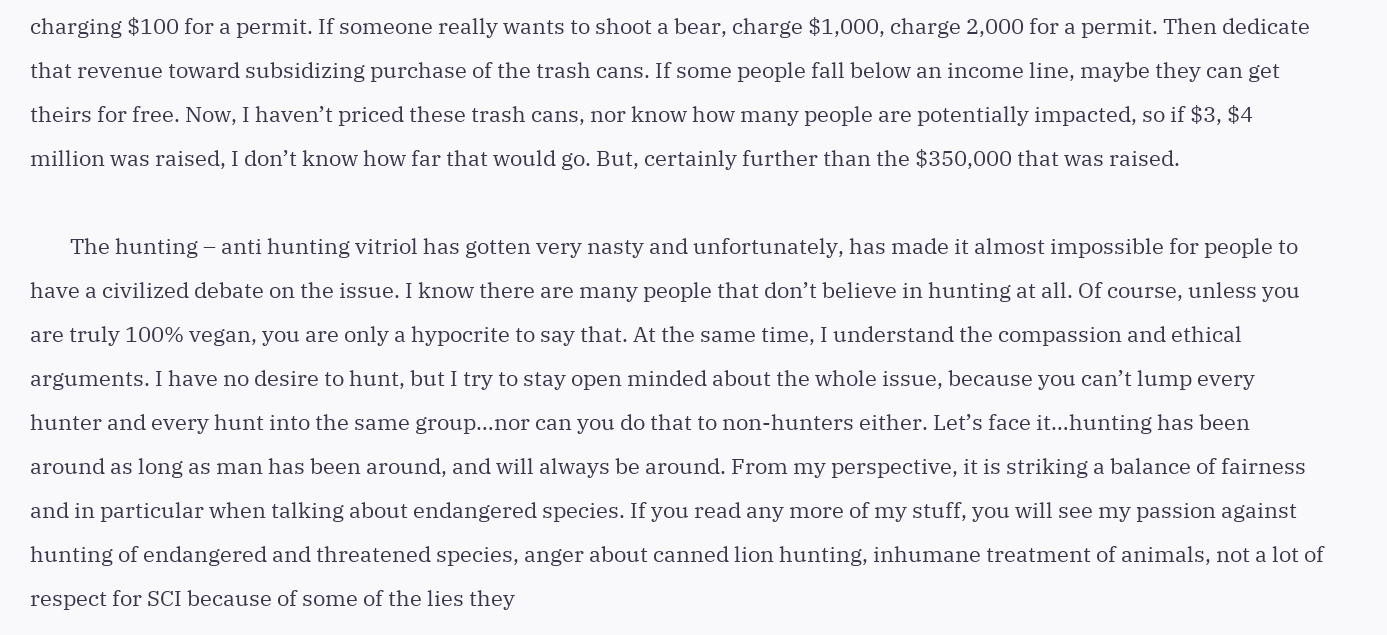charging $100 for a permit. If someone really wants to shoot a bear, charge $1,000, charge 2,000 for a permit. Then dedicate that revenue toward subsidizing purchase of the trash cans. If some people fall below an income line, maybe they can get theirs for free. Now, I haven’t priced these trash cans, nor know how many people are potentially impacted, so if $3, $4 million was raised, I don’t know how far that would go. But, certainly further than the $350,000 that was raised.

        The hunting – anti hunting vitriol has gotten very nasty and unfortunately, has made it almost impossible for people to have a civilized debate on the issue. I know there are many people that don’t believe in hunting at all. Of course, unless you are truly 100% vegan, you are only a hypocrite to say that. At the same time, I understand the compassion and ethical arguments. I have no desire to hunt, but I try to stay open minded about the whole issue, because you can’t lump every hunter and every hunt into the same group…nor can you do that to non-hunters either. Let’s face it…hunting has been around as long as man has been around, and will always be around. From my perspective, it is striking a balance of fairness and in particular when talking about endangered species. If you read any more of my stuff, you will see my passion against hunting of endangered and threatened species, anger about canned lion hunting, inhumane treatment of animals, not a lot of respect for SCI because of some of the lies they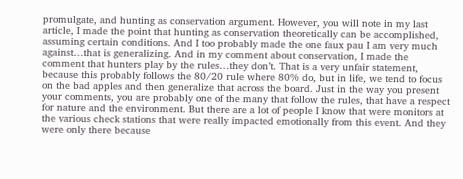promulgate, and hunting as conservation argument. However, you will note in my last article, I made the point that hunting as conservation theoretically can be accomplished, assuming certain conditions. And I too probably made the one faux pau I am very much against…that is generalizing. And in my comment about conservation, I made the comment that hunters play by the rules…they don’t. That is a very unfair statement, because this probably follows the 80/20 rule where 80% do, but in life, we tend to focus on the bad apples and then generalize that across the board. Just in the way you present your comments, you are probably one of the many that follow the rules, that have a respect for nature and the environment. But there are a lot of people I know that were monitors at the various check stations that were really impacted emotionally from this event. And they were only there because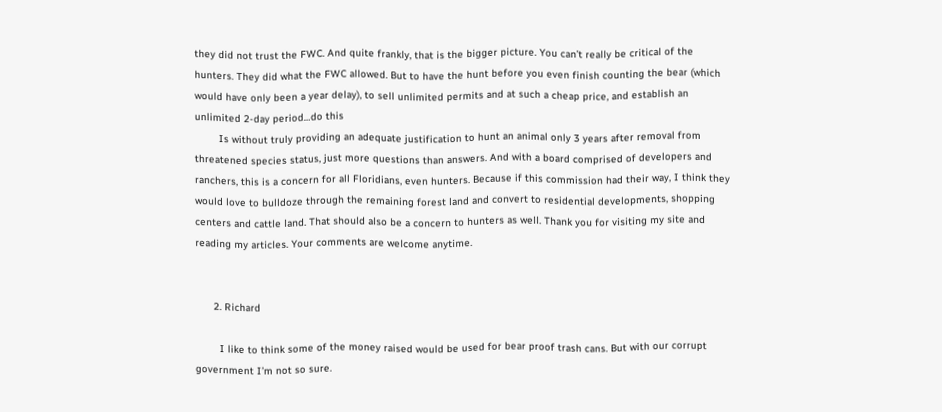they did not trust the FWC. And quite frankly, that is the bigger picture. You can’t really be critical of the hunters. They did what the FWC allowed. But to have the hunt before you even finish counting the bear (which would have only been a year delay), to sell unlimited permits and at such a cheap price, and establish an unlimited 2-day period…do this
        Is without truly providing an adequate justification to hunt an animal only 3 years after removal from threatened species status, just more questions than answers. And with a board comprised of developers and ranchers, this is a concern for all Floridians, even hunters. Because if this commission had their way, I think they would love to bulldoze through the remaining forest land and convert to residential developments, shopping centers and cattle land. That should also be a concern to hunters as well. Thank you for visiting my site and reading my articles. Your comments are welcome anytime.


      2. Richard

        I like to think some of the money raised would be used for bear proof trash cans. But with our corrupt government I’m not so sure.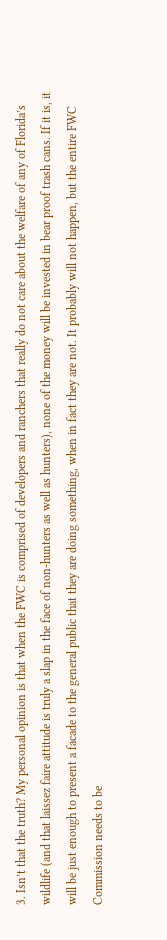3. Isn’t that the truth? My personal opinion is that when the FWC is comprised of developers and ranchers that really do not care about the welfare of any of Florida’s wildlife (and that laissez faire attitude is truly a slap in the face of non-hunters as well as hunters), none of the money will be invested in bear proof trash cans. If it is, it will be just enough to present a facade to the general public that they are doing something, when in fact they are not. It probably will not happen, but the entire FWC Commission needs to be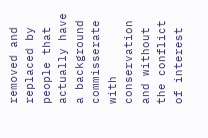removed and replaced by people that actually have a background commisserate with conservation and without the conflict of interest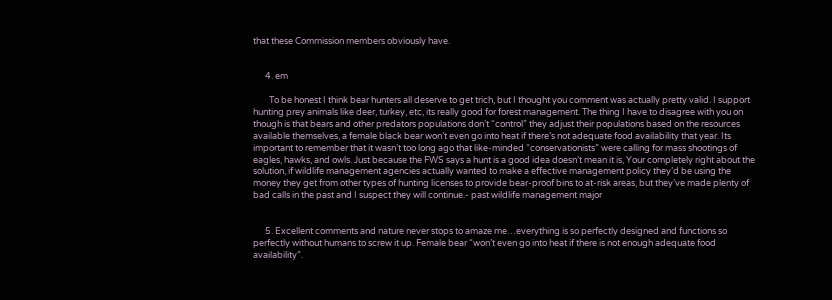that these Commission members obviously have.


      4. em

        To be honest I think bear hunters all deserve to get trich, but I thought you comment was actually pretty valid. I support hunting prey animals like deer, turkey, etc, its really good for forest management. The thing I have to disagree with you on though is that bears and other predators populations don’t “control” they adjust their populations based on the resources available themselves, a female black bear won’t even go into heat if there’s not adequate food availability that year. Its important to remember that it wasn’t too long ago that like-minded “conservationists” were calling for mass shootings of eagles, hawks, and owls. Just because the FWS says a hunt is a good idea doesn’t mean it is, Your completely right about the solution, if wildlife management agencies actually wanted to make a effective management policy they’d be using the money they get from other types of hunting licenses to provide bear-proof bins to at-risk areas, but they’ve made plenty of bad calls in the past and I suspect they will continue.- past wildlife management major


      5. Excellent comments and nature never stops to amaze me…everything is so perfectly designed and functions so perfectly without humans to screw it up. Female bear “won’t even go into heat if there is not enough adequate food availability”.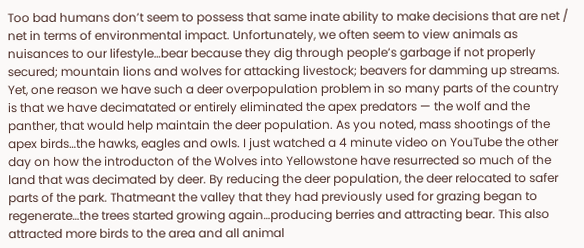Too bad humans don’t seem to possess that same inate ability to make decisions that are net / net in terms of environmental impact. Unfortunately, we often seem to view animals as nuisances to our lifestyle…bear because they dig through people’s garbage if not properly secured; mountain lions and wolves for attacking livestock; beavers for damming up streams. Yet, one reason we have such a deer overpopulation problem in so many parts of the country is that we have decimatated or entirely eliminated the apex predators — the wolf and the panther, that would help maintain the deer population. As you noted, mass shootings of the apex birds…the hawks, eagles and owls. I just watched a 4 minute video on YouTube the other day on how the introducton of the Wolves into Yellowstone have resurrected so much of the land that was decimated by deer. By reducing the deer population, the deer relocated to safer parts of the park. Thatmeant the valley that they had previously used for grazing began to regenerate…the trees started growing again…producing berries and attracting bear. This also attracted more birds to the area and all animal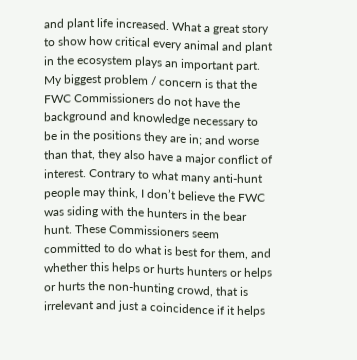and plant life increased. What a great story to show how critical every animal and plant in the ecosystem plays an important part. My biggest problem / concern is that the FWC Commissioners do not have the background and knowledge necessary to be in the positions they are in; and worse than that, they also have a major conflict of interest. Contrary to what many anti-hunt people may think, I don’t believe the FWC was siding with the hunters in the bear hunt. These Commissioners seem committed to do what is best for them, and whether this helps or hurts hunters or helps or hurts the non-hunting crowd, that is irrelevant and just a coincidence if it helps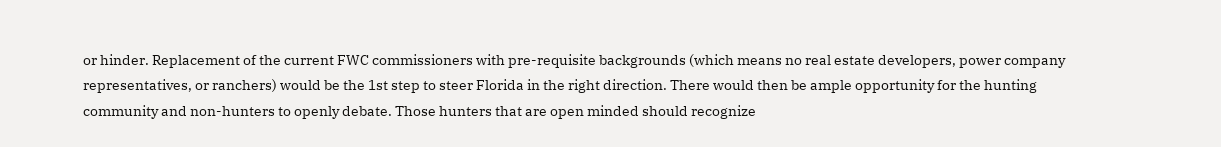or hinder. Replacement of the current FWC commissioners with pre-requisite backgrounds (which means no real estate developers, power company representatives, or ranchers) would be the 1st step to steer Florida in the right direction. There would then be ample opportunity for the hunting community and non-hunters to openly debate. Those hunters that are open minded should recognize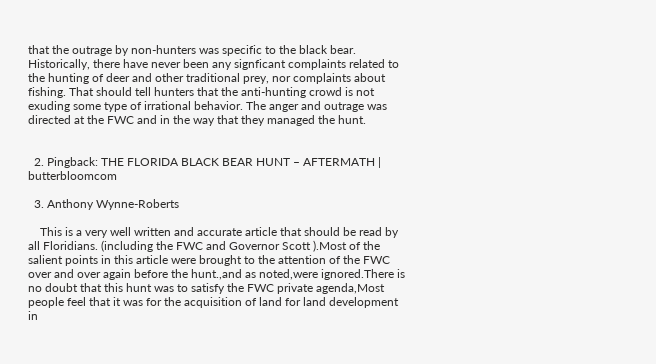that the outrage by non-hunters was specific to the black bear. Historically, there have never been any signficant complaints related to the hunting of deer and other traditional prey, nor complaints about fishing. That should tell hunters that the anti-hunting crowd is not exuding some type of irrational behavior. The anger and outrage was directed at the FWC and in the way that they managed the hunt.


  2. Pingback: THE FLORIDA BLACK BEAR HUNT – AFTERMATH | butterbloomcom

  3. Anthony Wynne-Roberts

    This is a very well written and accurate article that should be read by all Floridians. (including the FWC and Governor Scott ).Most of the salient points in this article were brought to the attention of the FWC over and over again before the hunt.,and as noted,were ignored.There is no doubt that this hunt was to satisfy the FWC private agenda,Most people feel that it was for the acquisition of land for land development in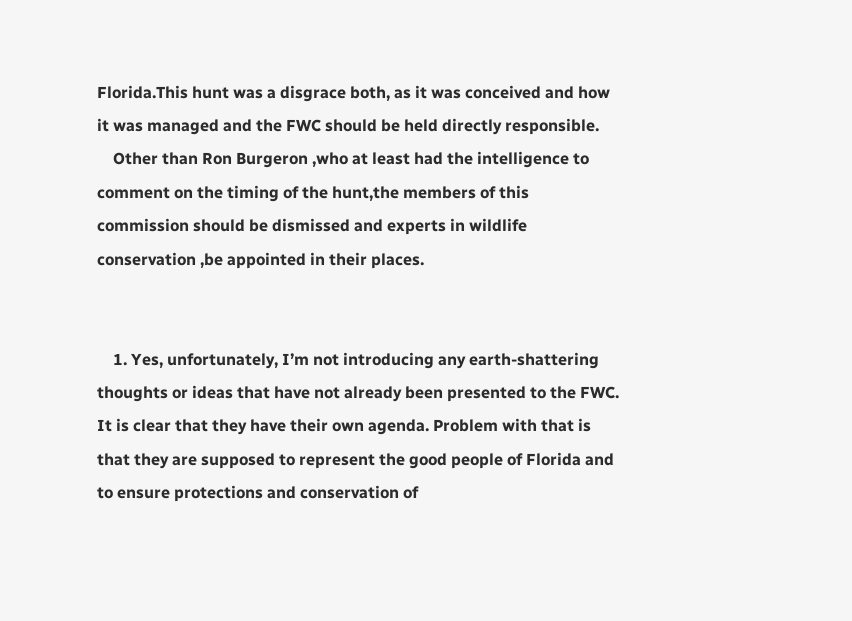Florida.This hunt was a disgrace both, as it was conceived and how it was managed and the FWC should be held directly responsible.
    Other than Ron Burgeron ,who at least had the intelligence to comment on the timing of the hunt,the members of this commission should be dismissed and experts in wildlife conservation ,be appointed in their places.


    1. Yes, unfortunately, I’m not introducing any earth-shattering thoughts or ideas that have not already been presented to the FWC. It is clear that they have their own agenda. Problem with that is that they are supposed to represent the good people of Florida and to ensure protections and conservation of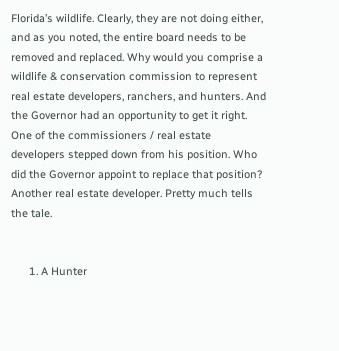Florida’s wildlife. Clearly, they are not doing either, and as you noted, the entire board needs to be removed and replaced. Why would you comprise a wildlife & conservation commission to represent real estate developers, ranchers, and hunters. And the Governor had an opportunity to get it right. One of the commissioners / real estate developers stepped down from his position. Who did the Governor appoint to replace that position? Another real estate developer. Pretty much tells the tale.


      1. A Hunter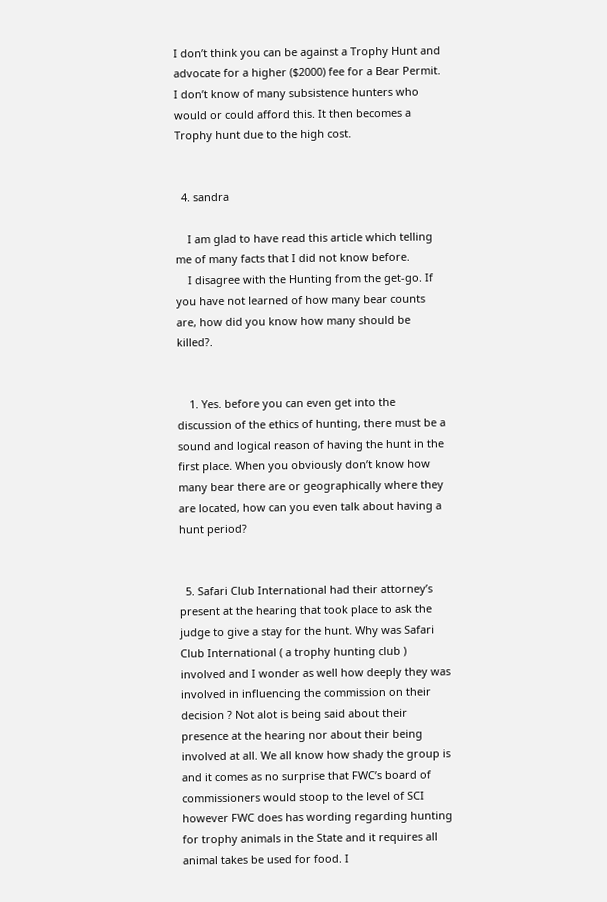I don’t think you can be against a Trophy Hunt and advocate for a higher ($2000) fee for a Bear Permit. I don’t know of many subsistence hunters who would or could afford this. It then becomes a Trophy hunt due to the high cost.


  4. sandra

    I am glad to have read this article which telling me of many facts that I did not know before.
    I disagree with the Hunting from the get-go. If you have not learned of how many bear counts are, how did you know how many should be killed?.


    1. Yes. before you can even get into the discussion of the ethics of hunting, there must be a sound and logical reason of having the hunt in the first place. When you obviously don’t know how many bear there are or geographically where they are located, how can you even talk about having a hunt period?


  5. Safari Club International had their attorney’s present at the hearing that took place to ask the judge to give a stay for the hunt. Why was Safari Club International ( a trophy hunting club ) involved and I wonder as well how deeply they was involved in influencing the commission on their decision ? Not alot is being said about their presence at the hearing nor about their being involved at all. We all know how shady the group is and it comes as no surprise that FWC’s board of commissioners would stoop to the level of SCI however FWC does has wording regarding hunting for trophy animals in the State and it requires all animal takes be used for food. I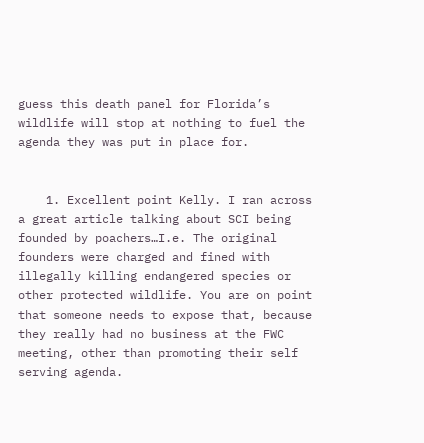guess this death panel for Florida’s wildlife will stop at nothing to fuel the agenda they was put in place for.


    1. Excellent point Kelly. I ran across a great article talking about SCI being founded by poachers…I.e. The original founders were charged and fined with illegally killing endangered species or other protected wildlife. You are on point that someone needs to expose that, because they really had no business at the FWC meeting, other than promoting their self serving agenda.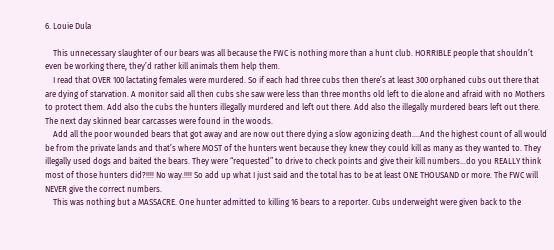6. Louie Dula

    This unnecessary slaughter of our bears was all because the FWC is nothing more than a hunt club. HORRIBLE people that shouldn’t even be working there, they’d rather kill animals them help them.
    I read that OVER 100 lactating females were murdered. So if each had three cubs then there’s at least 300 orphaned cubs out there that are dying of starvation. A monitor said all then cubs she saw were less than three months old left to die alone and afraid with no Mothers to protect them. Add also the cubs the hunters illegally murdered and left out there. Add also the illegally murdered bears left out there. The next day skinned bear carcasses were found in the woods.
    Add all the poor wounded bears that got away and are now out there dying a slow agonizing death….And the highest count of all would be from the private lands and that’s where MOST of the hunters went because they knew they could kill as many as they wanted to. They illegally used dogs and baited the bears. They were “requested” to drive to check points and give their kill numbers…do you REALLY think most of those hunters did?!!!! No way.!!!! So add up what I just said and the total has to be at least ONE THOUSAND or more. The FWC will NEVER give the correct numbers.
    This was nothing but a MASSACRE. One hunter admitted to killing 16 bears to a reporter. Cubs underweight were given back to the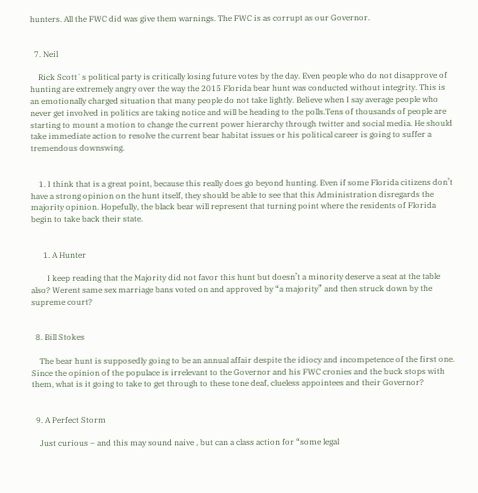hunters. All the FWC did was give them warnings. The FWC is as corrupt as our Governor.


  7. Neil

    Rick Scott`s political party is critically losing future votes by the day. Even people who do not disapprove of hunting are extremely angry over the way the 2015 Florida bear hunt was conducted without integrity. This is an emotionally charged situation that many people do not take lightly. Believe when I say average people who never get involved in politics are taking notice and will be heading to the polls.Tens of thousands of people are starting to mount a motion to change the current power hierarchy through twitter and social media. He should take immediate action to resolve the current bear habitat issues or his political career is going to suffer a tremendous downswing.


    1. I think that is a great point, because this really does go beyond hunting. Even if some Florida citizens don’t have a strong opinion on the hunt itself, they should be able to see that this Administration disregards the majority opinion. Hopefully, the black bear will represent that turning point where the residents of Florida begin to take back their state.


      1. A Hunter

        I keep reading that the Majority did not favor this hunt but doesn’t a minority deserve a seat at the table also? Werent same sex marriage bans voted on and approved by “a majority” and then struck down by the supreme court?


  8. Bill Stokes

    The bear hunt is supposedly going to be an annual affair despite the idiocy and incompetence of the first one. Since the opinion of the populace is irrelevant to the Governor and his FWC cronies and the buck stops with them, what is it going to take to get through to these tone deaf, clueless appointees and their Governor?


  9. A Perfect Storm

    Just curious – and this may sound naive , but can a class action for “some legal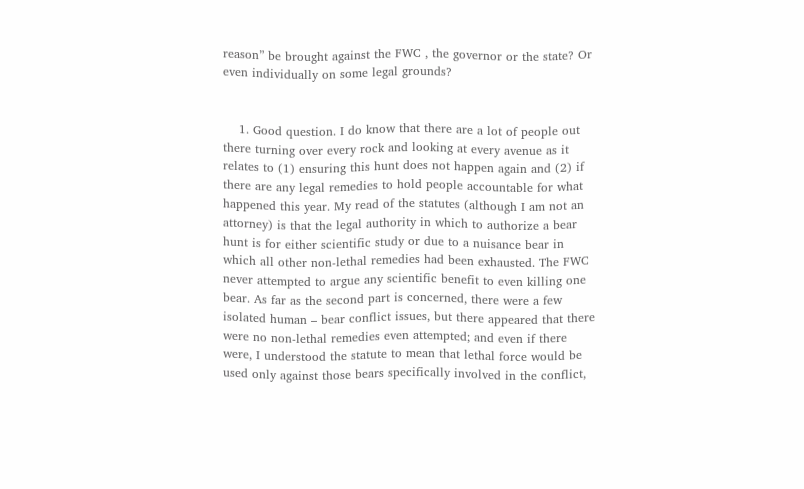reason” be brought against the FWC , the governor or the state? Or even individually on some legal grounds?


    1. Good question. I do know that there are a lot of people out there turning over every rock and looking at every avenue as it relates to (1) ensuring this hunt does not happen again and (2) if there are any legal remedies to hold people accountable for what happened this year. My read of the statutes (although I am not an attorney) is that the legal authority in which to authorize a bear hunt is for either scientific study or due to a nuisance bear in which all other non-lethal remedies had been exhausted. The FWC never attempted to argue any scientific benefit to even killing one bear. As far as the second part is concerned, there were a few isolated human – bear conflict issues, but there appeared that there were no non-lethal remedies even attempted; and even if there were, I understood the statute to mean that lethal force would be used only against those bears specifically involved in the conflict,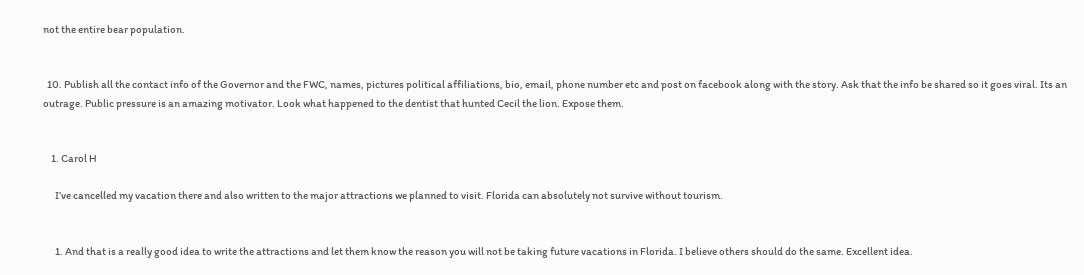not the entire bear population.


  10. Publish all the contact info of the Governor and the FWC, names, pictures political affiliations, bio, email, phone number etc and post on facebook along with the story. Ask that the info be shared so it goes viral. Its an outrage. Public pressure is an amazing motivator. Look what happened to the dentist that hunted Cecil the lion. Expose them.


    1. Carol H

      I’ve cancelled my vacation there and also written to the major attractions we planned to visit. Florida can absolutely not survive without tourism.


      1. And that is a really good idea to write the attractions and let them know the reason you will not be taking future vacations in Florida. I believe others should do the same. Excellent idea.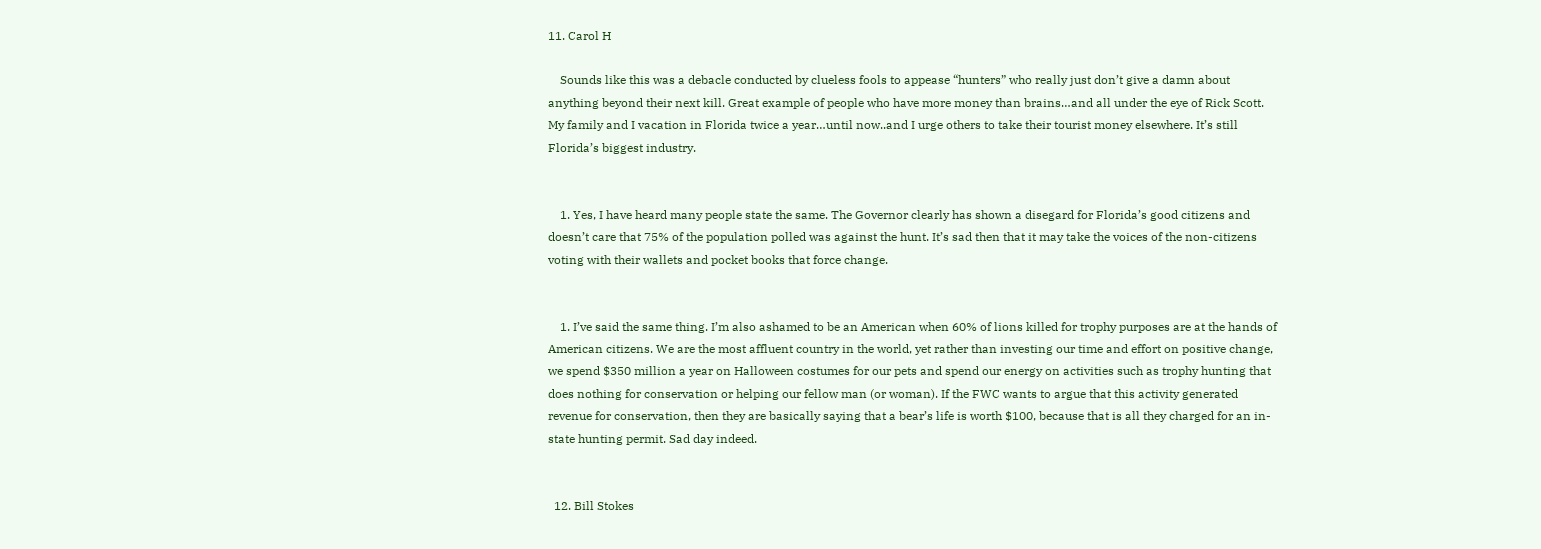11. Carol H

    Sounds like this was a debacle conducted by clueless fools to appease “hunters” who really just don’t give a damn about anything beyond their next kill. Great example of people who have more money than brains…and all under the eye of Rick Scott. My family and I vacation in Florida twice a year…until now..and I urge others to take their tourist money elsewhere. It’s still Florida’s biggest industry.


    1. Yes, I have heard many people state the same. The Governor clearly has shown a disegard for Florida’s good citizens and doesn’t care that 75% of the population polled was against the hunt. It’s sad then that it may take the voices of the non-citizens voting with their wallets and pocket books that force change.


    1. I’ve said the same thing. I’m also ashamed to be an American when 60% of lions killed for trophy purposes are at the hands of American citizens. We are the most affluent country in the world, yet rather than investing our time and effort on positive change, we spend $350 million a year on Halloween costumes for our pets and spend our energy on activities such as trophy hunting that does nothing for conservation or helping our fellow man (or woman). If the FWC wants to argue that this activity generated revenue for conservation, then they are basically saying that a bear’s life is worth $100, because that is all they charged for an in-state hunting permit. Sad day indeed.


  12. Bill Stokes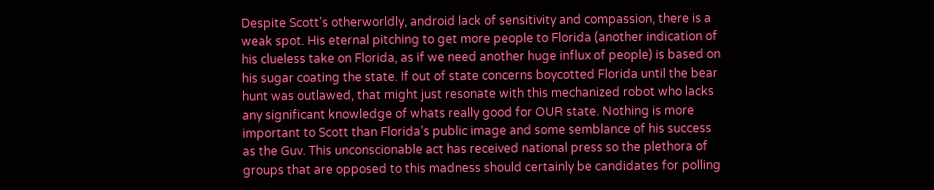Despite Scott’s otherworldly, android lack of sensitivity and compassion, there is a weak spot. His eternal pitching to get more people to Florida (another indication of his clueless take on Florida, as if we need another huge influx of people) is based on his sugar coating the state. If out of state concerns boycotted Florida until the bear hunt was outlawed, that might just resonate with this mechanized robot who lacks any significant knowledge of whats really good for OUR state. Nothing is more important to Scott than Florida’s public image and some semblance of his success as the Guv. This unconscionable act has received national press so the plethora of groups that are opposed to this madness should certainly be candidates for polling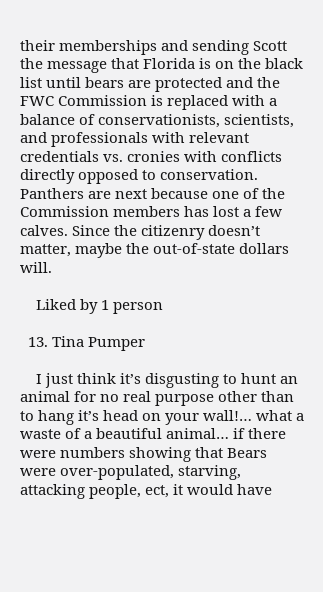their memberships and sending Scott the message that Florida is on the black list until bears are protected and the FWC Commission is replaced with a balance of conservationists, scientists, and professionals with relevant credentials vs. cronies with conflicts directly opposed to conservation. Panthers are next because one of the Commission members has lost a few calves. Since the citizenry doesn’t matter, maybe the out-of-state dollars will.

    Liked by 1 person

  13. Tina Pumper

    I just think it’s disgusting to hunt an animal for no real purpose other than to hang it’s head on your wall!… what a waste of a beautiful animal… if there were numbers showing that Bears were over-populated, starving, attacking people, ect, it would have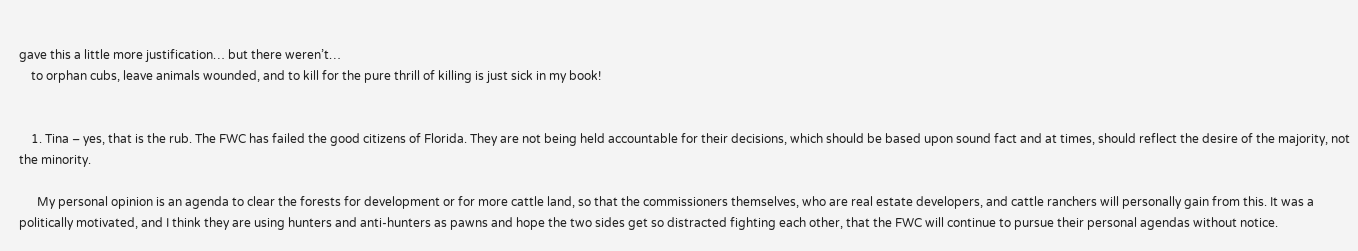gave this a little more justification… but there weren’t…
    to orphan cubs, leave animals wounded, and to kill for the pure thrill of killing is just sick in my book!


    1. Tina – yes, that is the rub. The FWC has failed the good citizens of Florida. They are not being held accountable for their decisions, which should be based upon sound fact and at times, should reflect the desire of the majority, not the minority.

      My personal opinion is an agenda to clear the forests for development or for more cattle land, so that the commissioners themselves, who are real estate developers, and cattle ranchers will personally gain from this. It was a politically motivated, and I think they are using hunters and anti-hunters as pawns and hope the two sides get so distracted fighting each other, that the FWC will continue to pursue their personal agendas without notice.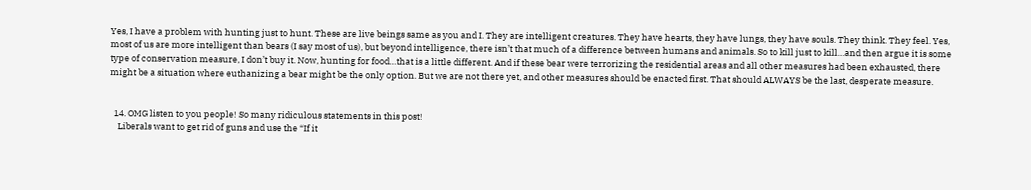Yes, I have a problem with hunting just to hunt. These are live beings same as you and I. They are intelligent creatures. They have hearts, they have lungs, they have souls. They think. They feel. Yes, most of us are more intelligent than bears (I say most of us), but beyond intelligence, there isn’t that much of a difference between humans and animals. So to kill just to kill…and then argue it is some type of conservation measure, I don’t buy it. Now, hunting for food…that is a little different. And if these bear were terrorizing the residential areas and all other measures had been exhausted, there might be a situation where euthanizing a bear might be the only option. But we are not there yet, and other measures should be enacted first. That should ALWAYS be the last, desperate measure.


  14. OMG listen to you people! So many ridiculous statements in this post!
    Liberals want to get rid of guns and use the “If it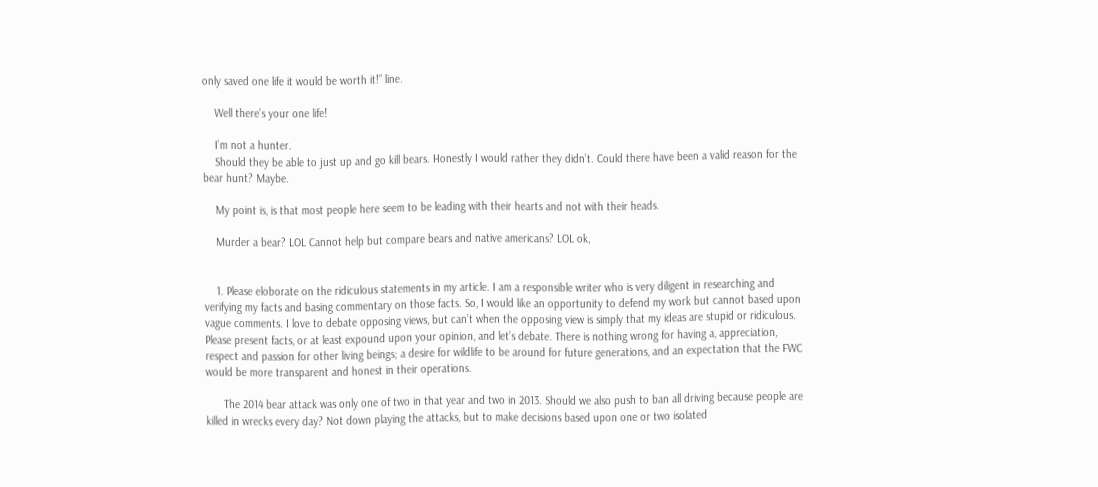only saved one life it would be worth it!” line.

    Well there’s your one life!

    I’m not a hunter.
    Should they be able to just up and go kill bears. Honestly I would rather they didn’t. Could there have been a valid reason for the bear hunt? Maybe.

    My point is, is that most people here seem to be leading with their hearts and not with their heads.

    Murder a bear? LOL Cannot help but compare bears and native americans? LOL ok,


    1. Please eloborate on the ridiculous statements in my article. I am a responsible writer who is very diligent in researching and verifying my facts and basing commentary on those facts. So, I would like an opportunity to defend my work but cannot based upon vague comments. I love to debate opposing views, but can’t when the opposing view is simply that my ideas are stupid or ridiculous. Please present facts, or at least expound upon your opinion, and let’s debate. There is nothing wrong for having a, appreciation, respect and passion for other living beings; a desire for wildlife to be around for future generations, and an expectation that the FWC would be more transparent and honest in their operations.

      The 2014 bear attack was only one of two in that year and two in 2013. Should we also push to ban all driving because people are killed in wrecks every day? Not down playing the attacks, but to make decisions based upon one or two isolated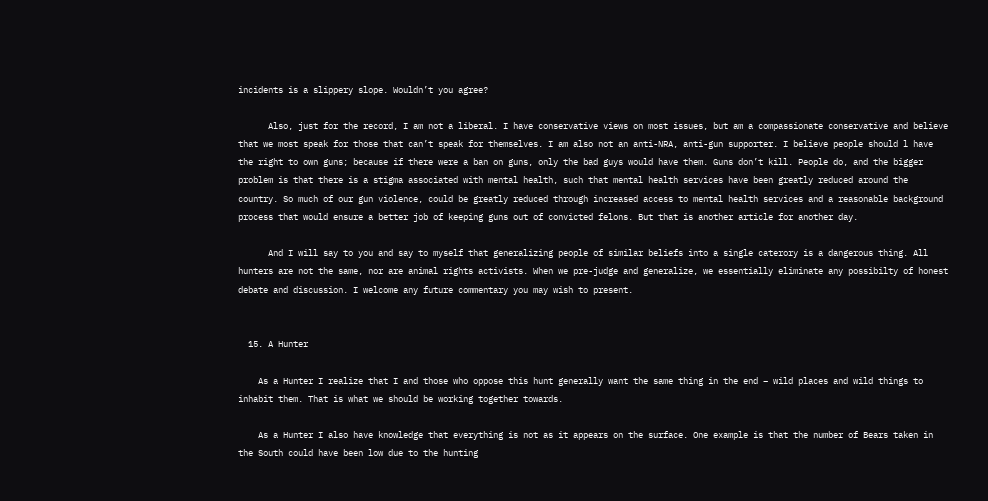incidents is a slippery slope. Wouldn’t you agree?

      Also, just for the record, I am not a liberal. I have conservative views on most issues, but am a compassionate conservative and believe that we most speak for those that can’t speak for themselves. I am also not an anti-NRA, anti-gun supporter. I believe people should l have the right to own guns; because if there were a ban on guns, only the bad guys would have them. Guns don’t kill. People do, and the bigger problem is that there is a stigma associated with mental health, such that mental health services have been greatly reduced around the country. So much of our gun violence, could be greatly reduced through increased access to mental health services and a reasonable background process that would ensure a better job of keeping guns out of convicted felons. But that is another article for another day.

      And I will say to you and say to myself that generalizing people of similar beliefs into a single caterory is a dangerous thing. All hunters are not the same, nor are animal rights activists. When we pre-judge and generalize, we essentially eliminate any possibilty of honest debate and discussion. I welcome any future commentary you may wish to present.


  15. A Hunter

    As a Hunter I realize that I and those who oppose this hunt generally want the same thing in the end – wild places and wild things to inhabit them. That is what we should be working together towards.

    As a Hunter I also have knowledge that everything is not as it appears on the surface. One example is that the number of Bears taken in the South could have been low due to the hunting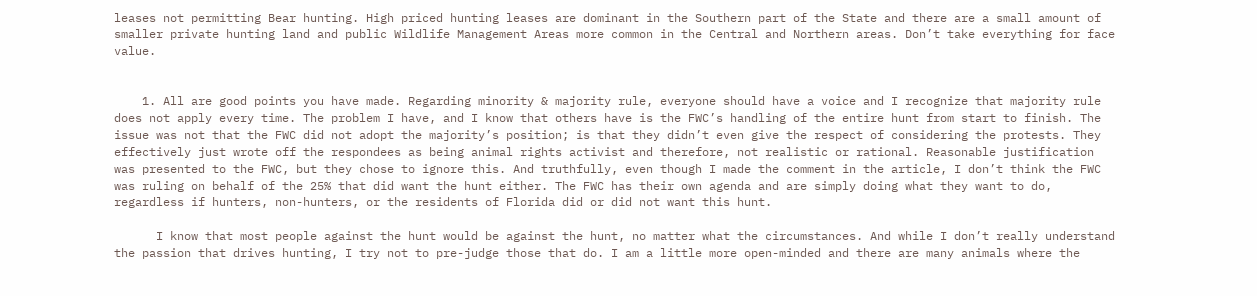leases not permitting Bear hunting. High priced hunting leases are dominant in the Southern part of the State and there are a small amount of smaller private hunting land and public Wildlife Management Areas more common in the Central and Northern areas. Don’t take everything for face value.


    1. All are good points you have made. Regarding minority & majority rule, everyone should have a voice and I recognize that majority rule does not apply every time. The problem I have, and I know that others have is the FWC’s handling of the entire hunt from start to finish. The issue was not that the FWC did not adopt the majority’s position; is that they didn’t even give the respect of considering the protests. They effectively just wrote off the respondees as being animal rights activist and therefore, not realistic or rational. Reasonable justification was presented to the FWC, but they chose to ignore this. And truthfully, even though I made the comment in the article, I don’t think the FWC was ruling on behalf of the 25% that did want the hunt either. The FWC has their own agenda and are simply doing what they want to do, regardless if hunters, non-hunters, or the residents of Florida did or did not want this hunt.

      I know that most people against the hunt would be against the hunt, no matter what the circumstances. And while I don’t really understand the passion that drives hunting, I try not to pre-judge those that do. I am a little more open-minded and there are many animals where the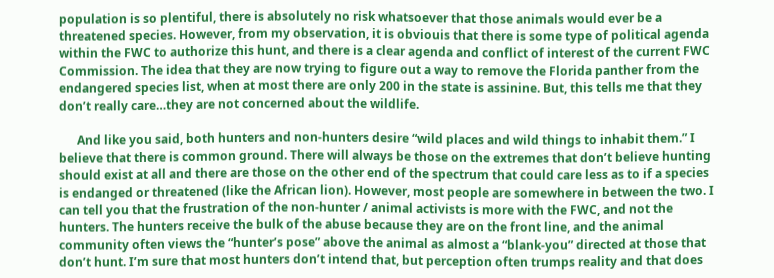population is so plentiful, there is absolutely no risk whatsoever that those animals would ever be a threatened species. However, from my observation, it is obviouis that there is some type of political agenda within the FWC to authorize this hunt, and there is a clear agenda and conflict of interest of the current FWC Commission. The idea that they are now trying to figure out a way to remove the Florida panther from the endangered species list, when at most there are only 200 in the state is assinine. But, this tells me that they don’t really care…they are not concerned about the wildlife.

      And like you said, both hunters and non-hunters desire “wild places and wild things to inhabit them.” I believe that there is common ground. There will always be those on the extremes that don’t believe hunting should exist at all and there are those on the other end of the spectrum that could care less as to if a species is endanged or threatened (like the African lion). However, most people are somewhere in between the two. I can tell you that the frustration of the non-hunter / animal activists is more with the FWC, and not the hunters. The hunters receive the bulk of the abuse because they are on the front line, and the animal community often views the “hunter’s pose” above the animal as almost a “blank-you” directed at those that don’t hunt. I’m sure that most hunters don’t intend that, but perception often trumps reality and that does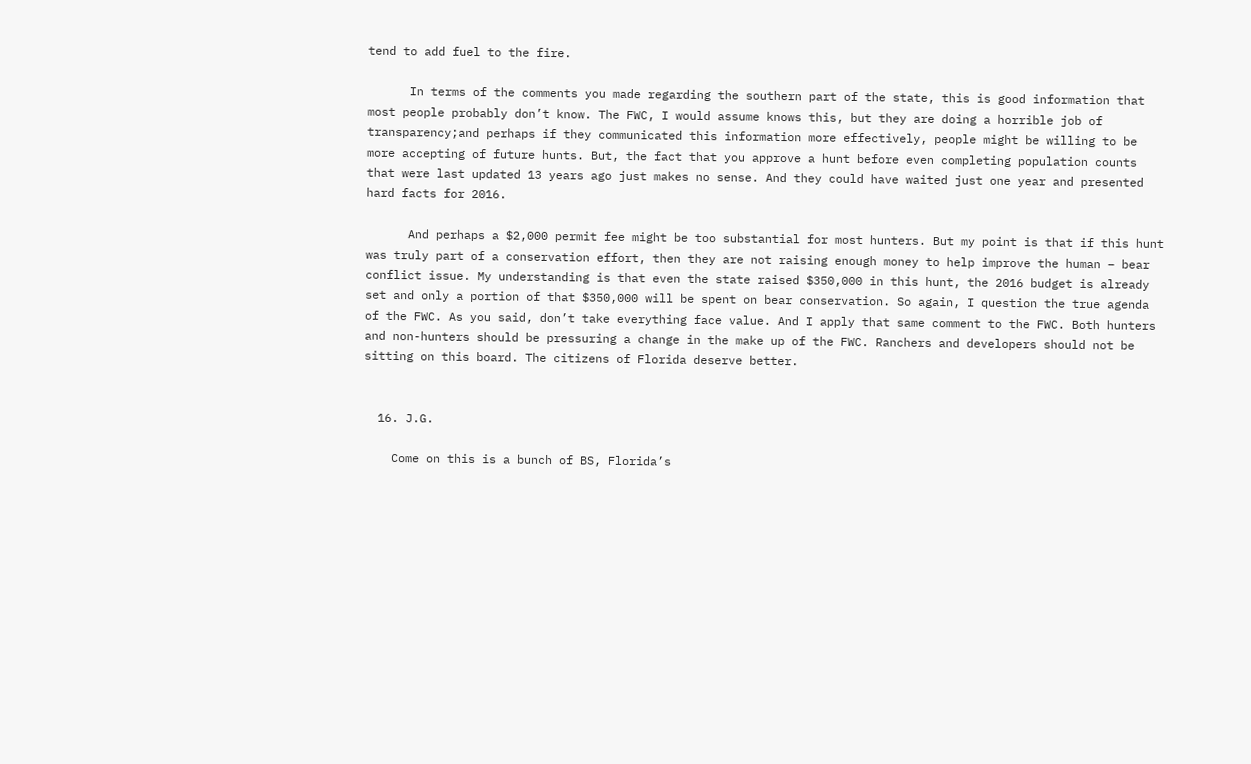tend to add fuel to the fire.

      In terms of the comments you made regarding the southern part of the state, this is good information that most people probably don’t know. The FWC, I would assume knows this, but they are doing a horrible job of transparency;and perhaps if they communicated this information more effectively, people might be willing to be more accepting of future hunts. But, the fact that you approve a hunt before even completing population counts that were last updated 13 years ago just makes no sense. And they could have waited just one year and presented hard facts for 2016.

      And perhaps a $2,000 permit fee might be too substantial for most hunters. But my point is that if this hunt was truly part of a conservation effort, then they are not raising enough money to help improve the human – bear conflict issue. My understanding is that even the state raised $350,000 in this hunt, the 2016 budget is already set and only a portion of that $350,000 will be spent on bear conservation. So again, I question the true agenda of the FWC. As you said, don’t take everything face value. And I apply that same comment to the FWC. Both hunters and non-hunters should be pressuring a change in the make up of the FWC. Ranchers and developers should not be sitting on this board. The citizens of Florida deserve better.


  16. J.G.

    Come on this is a bunch of BS, Florida’s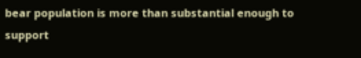bear population is more than substantial enough to support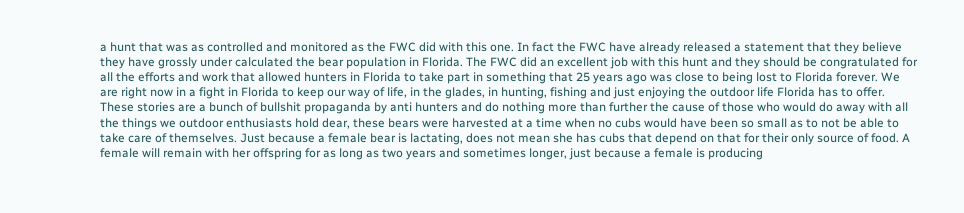a hunt that was as controlled and monitored as the FWC did with this one. In fact the FWC have already released a statement that they believe they have grossly under calculated the bear population in Florida. The FWC did an excellent job with this hunt and they should be congratulated for all the efforts and work that allowed hunters in Florida to take part in something that 25 years ago was close to being lost to Florida forever. We are right now in a fight in Florida to keep our way of life, in the glades, in hunting, fishing and just enjoying the outdoor life Florida has to offer. These stories are a bunch of bullshit propaganda by anti hunters and do nothing more than further the cause of those who would do away with all the things we outdoor enthusiasts hold dear, these bears were harvested at a time when no cubs would have been so small as to not be able to take care of themselves. Just because a female bear is lactating, does not mean she has cubs that depend on that for their only source of food. A female will remain with her offspring for as long as two years and sometimes longer, just because a female is producing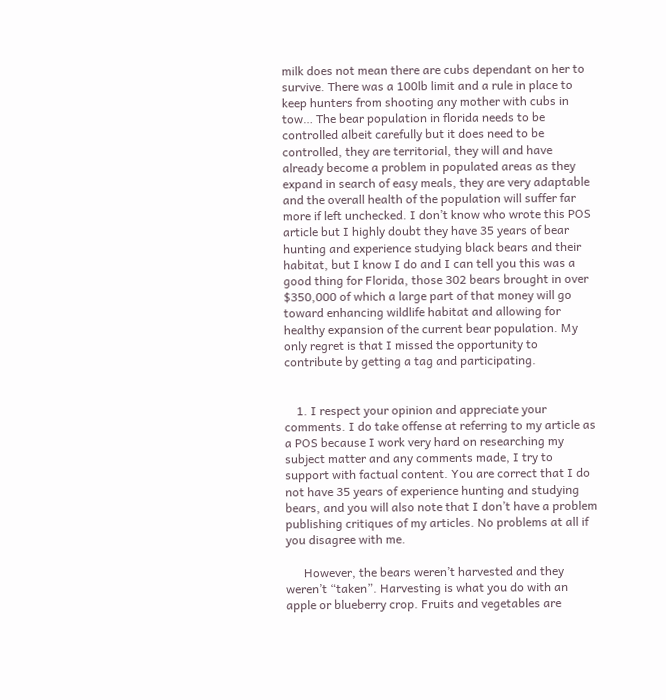milk does not mean there are cubs dependant on her to survive. There was a 100lb limit and a rule in place to keep hunters from shooting any mother with cubs in tow… The bear population in florida needs to be controlled albeit carefully but it does need to be controlled, they are territorial, they will and have already become a problem in populated areas as they expand in search of easy meals, they are very adaptable and the overall health of the population will suffer far more if left unchecked. I don’t know who wrote this POS article but I highly doubt they have 35 years of bear hunting and experience studying black bears and their habitat, but I know I do and I can tell you this was a good thing for Florida, those 302 bears brought in over $350,000 of which a large part of that money will go toward enhancing wildlife habitat and allowing for healthy expansion of the current bear population. My only regret is that I missed the opportunity to contribute by getting a tag and participating.


    1. I respect your opinion and appreciate your comments. I do take offense at referring to my article as a POS because I work very hard on researching my subject matter and any comments made, I try to support with factual content. You are correct that I do not have 35 years of experience hunting and studying bears, and you will also note that I don’t have a problem publishing critiques of my articles. No problems at all if you disagree with me.

      However, the bears weren’t harvested and they weren’t “taken”. Harvesting is what you do with an apple or blueberry crop. Fruits and vegetables are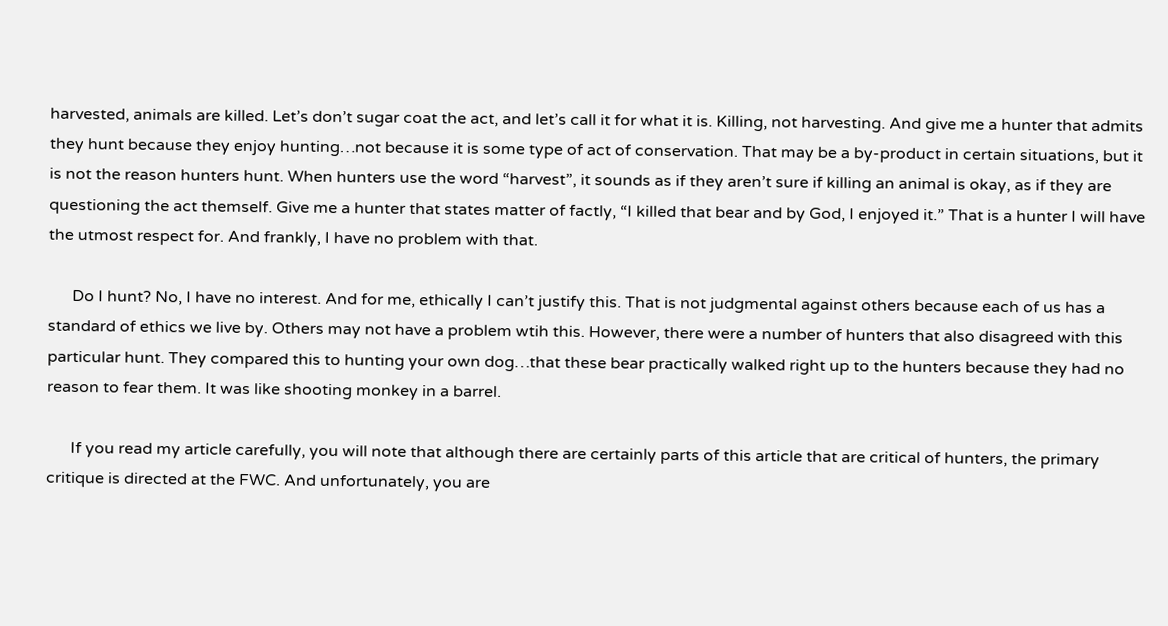harvested, animals are killed. Let’s don’t sugar coat the act, and let’s call it for what it is. Killing, not harvesting. And give me a hunter that admits they hunt because they enjoy hunting…not because it is some type of act of conservation. That may be a by-product in certain situations, but it is not the reason hunters hunt. When hunters use the word “harvest”, it sounds as if they aren’t sure if killing an animal is okay, as if they are questioning the act themself. Give me a hunter that states matter of factly, “I killed that bear and by God, I enjoyed it.” That is a hunter I will have the utmost respect for. And frankly, I have no problem with that.

      Do I hunt? No, I have no interest. And for me, ethically I can’t justify this. That is not judgmental against others because each of us has a standard of ethics we live by. Others may not have a problem wtih this. However, there were a number of hunters that also disagreed with this particular hunt. They compared this to hunting your own dog…that these bear practically walked right up to the hunters because they had no reason to fear them. It was like shooting monkey in a barrel.

      If you read my article carefully, you will note that although there are certainly parts of this article that are critical of hunters, the primary critique is directed at the FWC. And unfortunately, you are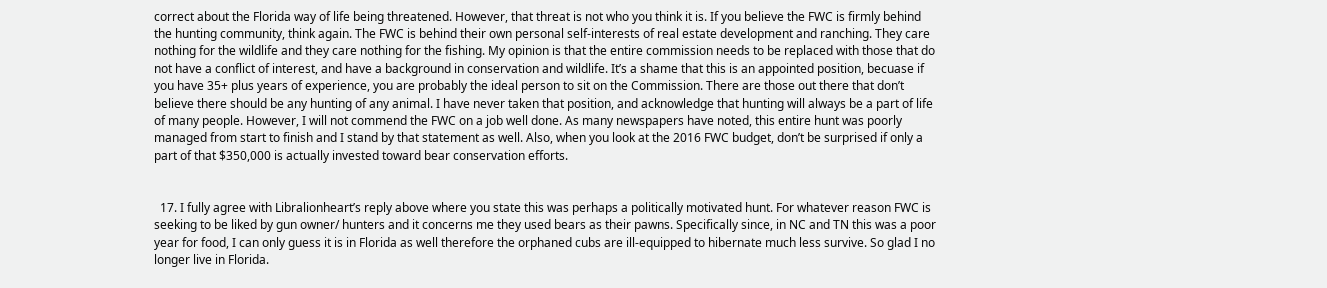correct about the Florida way of life being threatened. However, that threat is not who you think it is. If you believe the FWC is firmly behind the hunting community, think again. The FWC is behind their own personal self-interests of real estate development and ranching. They care nothing for the wildlife and they care nothing for the fishing. My opinion is that the entire commission needs to be replaced with those that do not have a conflict of interest, and have a background in conservation and wildlife. It’s a shame that this is an appointed position, becuase if you have 35+ plus years of experience, you are probably the ideal person to sit on the Commission. There are those out there that don’t believe there should be any hunting of any animal. I have never taken that position, and acknowledge that hunting will always be a part of life of many people. However, I will not commend the FWC on a job well done. As many newspapers have noted, this entire hunt was poorly managed from start to finish and I stand by that statement as well. Also, when you look at the 2016 FWC budget, don’t be surprised if only a part of that $350,000 is actually invested toward bear conservation efforts.


  17. I fully agree with Libralionheart’s reply above where you state this was perhaps a politically motivated hunt. For whatever reason FWC is seeking to be liked by gun owner/ hunters and it concerns me they used bears as their pawns. Specifically since, in NC and TN this was a poor year for food, I can only guess it is in Florida as well therefore the orphaned cubs are ill-equipped to hibernate much less survive. So glad I no longer live in Florida.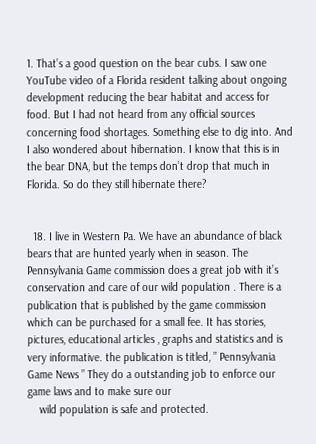1. That’s a good question on the bear cubs. I saw one YouTube video of a Florida resident talking about ongoing development reducing the bear habitat and access for food. But I had not heard from any official sources concerning food shortages. Something else to dig into. And I also wondered about hibernation. I know that this is in the bear DNA, but the temps don’t drop that much in Florida. So do they still hibernate there?


  18. I live in Western Pa. We have an abundance of black bears that are hunted yearly when in season. The Pennsylvania Game commission does a great job with it’s conservation and care of our wild population . There is a publication that is published by the game commission which can be purchased for a small fee. It has stories, pictures, educational articles , graphs and statistics and is very informative. the publication is titled, ” Pennsylvania Game News ” They do a outstanding job to enforce our game laws and to make sure our
    wild population is safe and protected.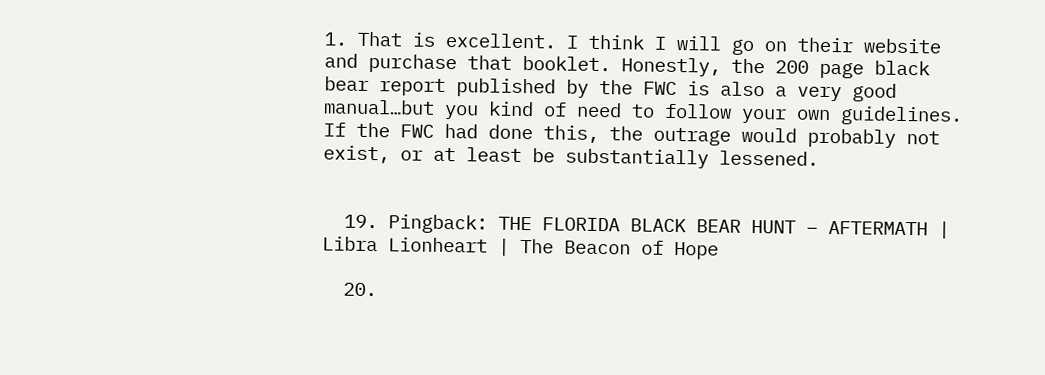1. That is excellent. I think I will go on their website and purchase that booklet. Honestly, the 200 page black bear report published by the FWC is also a very good manual…but you kind of need to follow your own guidelines. If the FWC had done this, the outrage would probably not exist, or at least be substantially lessened.


  19. Pingback: THE FLORIDA BLACK BEAR HUNT – AFTERMATH | Libra Lionheart | The Beacon of Hope

  20.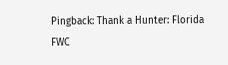Pingback: Thank a Hunter: Florida FWC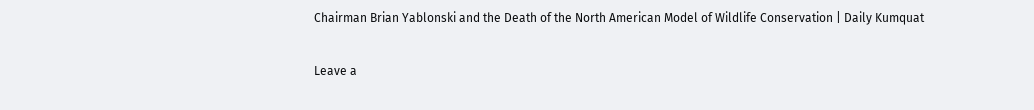Chairman Brian Yablonski and the Death of the North American Model of Wildlife Conservation | Daily Kumquat

Leave a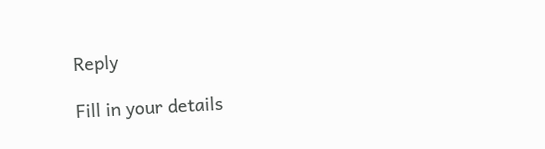Reply

Fill in your details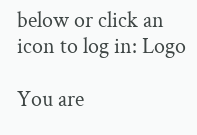below or click an icon to log in: Logo

You are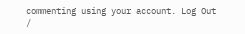commenting using your account. Log Out /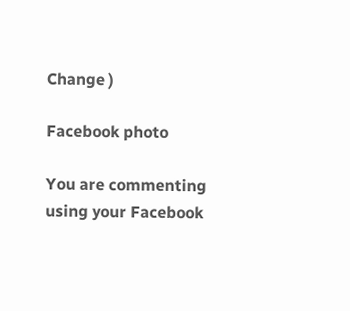Change )

Facebook photo

You are commenting using your Facebook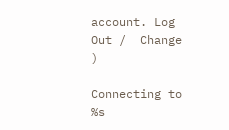account. Log Out /  Change )

Connecting to %s